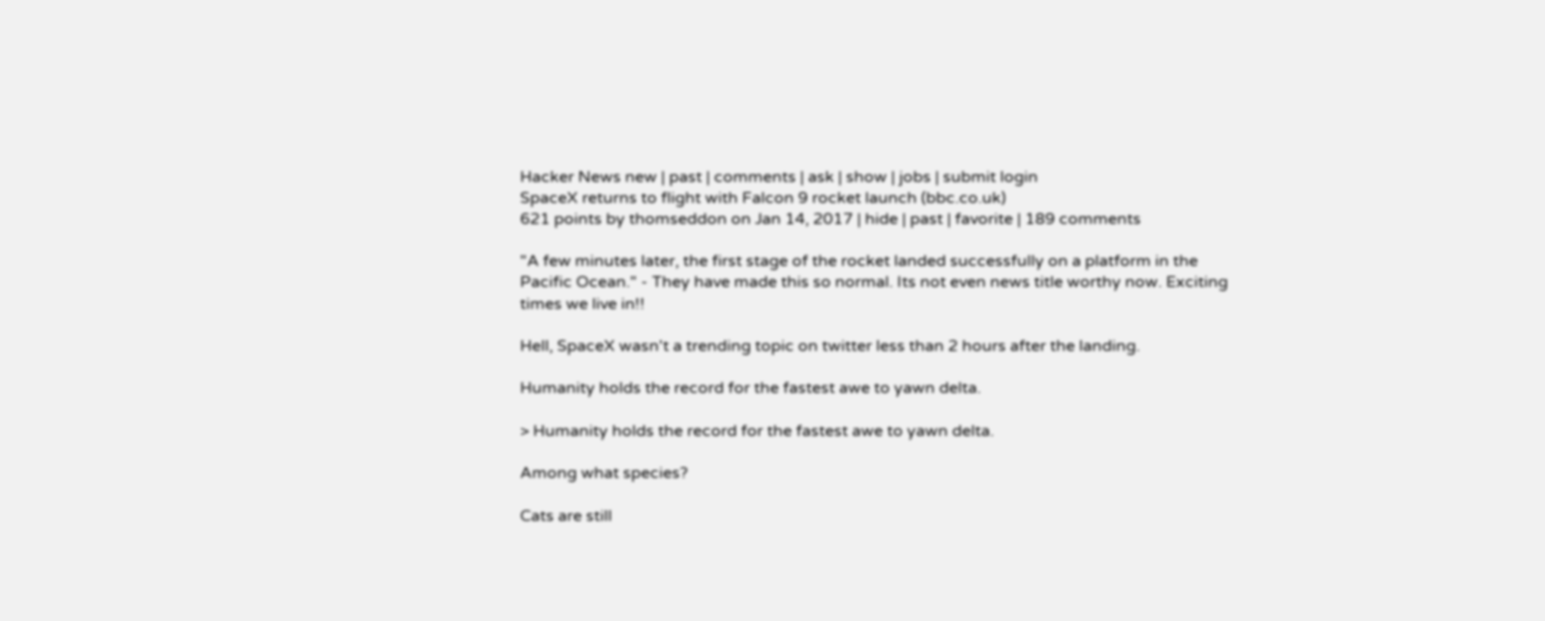Hacker News new | past | comments | ask | show | jobs | submit login
SpaceX returns to flight with Falcon 9 rocket launch (bbc.co.uk)
621 points by thomseddon on Jan 14, 2017 | hide | past | favorite | 189 comments

"A few minutes later, the first stage of the rocket landed successfully on a platform in the Pacific Ocean." - They have made this so normal. Its not even news title worthy now. Exciting times we live in!!

Hell, SpaceX wasn't a trending topic on twitter less than 2 hours after the landing.

Humanity holds the record for the fastest awe to yawn delta.

> Humanity holds the record for the fastest awe to yawn delta.

Among what species?

Cats are still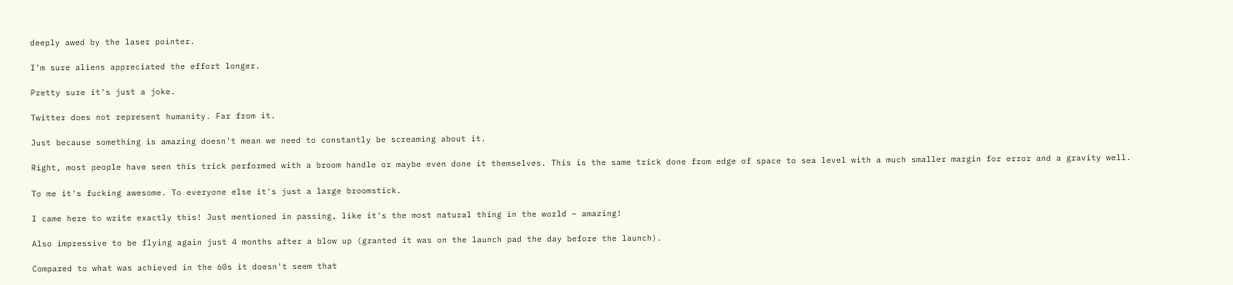deeply awed by the laser pointer.

I'm sure aliens appreciated the effort longer.

Pretty sure it's just a joke.

Twitter does not represent humanity. Far from it.

Just because something is amazing doesn't mean we need to constantly be screaming about it.

Right, most people have seen this trick performed with a broom handle or maybe even done it themselves. This is the same trick done from edge of space to sea level with a much smaller margin for error and a gravity well.

To me it's fucking awesome. To everyone else it's just a large broomstick.

I came here to write exactly this! Just mentioned in passing, like it's the most natural thing in the world – amazing!

Also impressive to be flying again just 4 months after a blow up (granted it was on the launch pad the day before the launch).

Compared to what was achieved in the 60s it doesn't seem that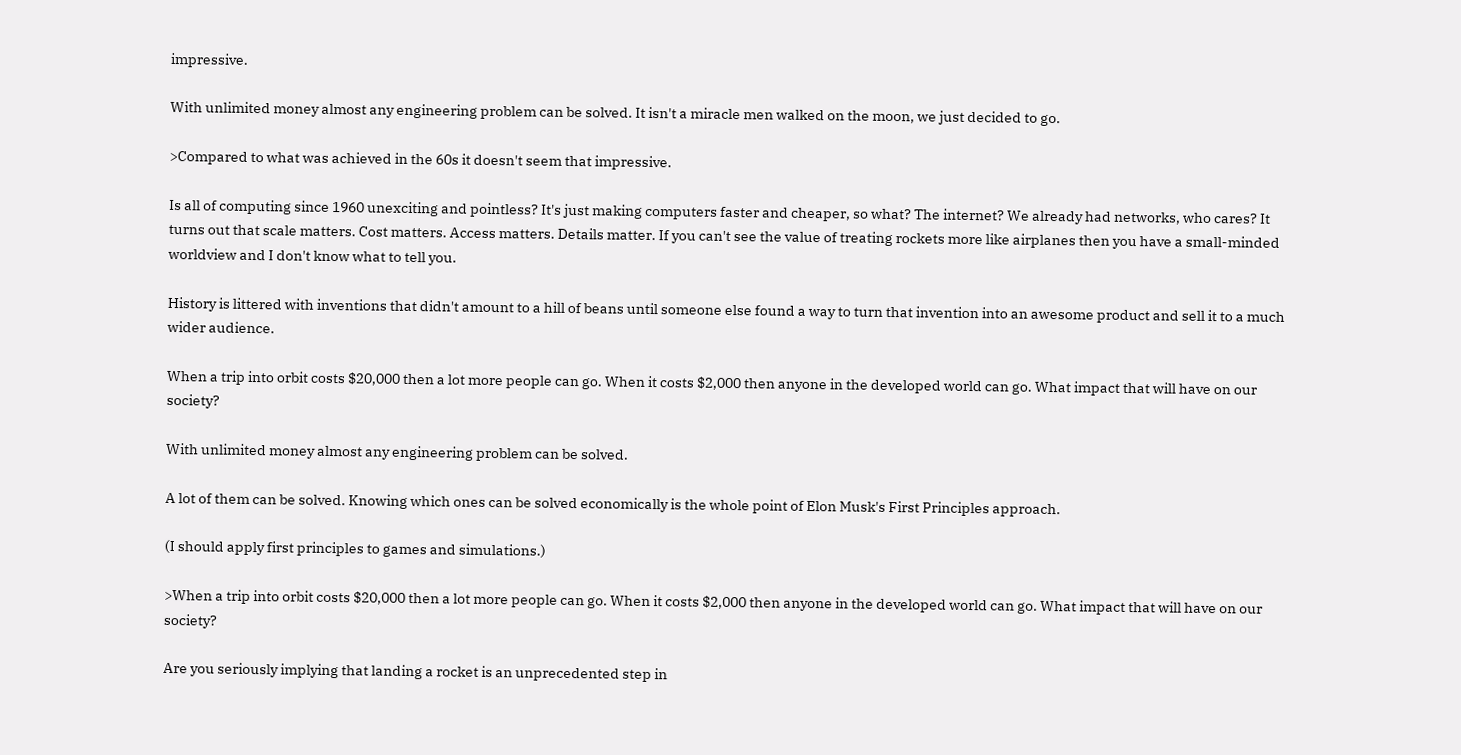impressive.

With unlimited money almost any engineering problem can be solved. It isn't a miracle men walked on the moon, we just decided to go.

>Compared to what was achieved in the 60s it doesn't seem that impressive.

Is all of computing since 1960 unexciting and pointless? It's just making computers faster and cheaper, so what? The internet? We already had networks, who cares? It turns out that scale matters. Cost matters. Access matters. Details matter. If you can't see the value of treating rockets more like airplanes then you have a small-minded worldview and I don't know what to tell you.

History is littered with inventions that didn't amount to a hill of beans until someone else found a way to turn that invention into an awesome product and sell it to a much wider audience.

When a trip into orbit costs $20,000 then a lot more people can go. When it costs $2,000 then anyone in the developed world can go. What impact that will have on our society?

With unlimited money almost any engineering problem can be solved.

A lot of them can be solved. Knowing which ones can be solved economically is the whole point of Elon Musk's First Principles approach.

(I should apply first principles to games and simulations.)

>When a trip into orbit costs $20,000 then a lot more people can go. When it costs $2,000 then anyone in the developed world can go. What impact that will have on our society?

Are you seriously implying that landing a rocket is an unprecedented step in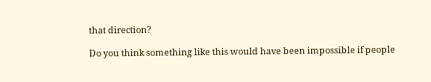that direction?

Do you think something like this would have been impossible if people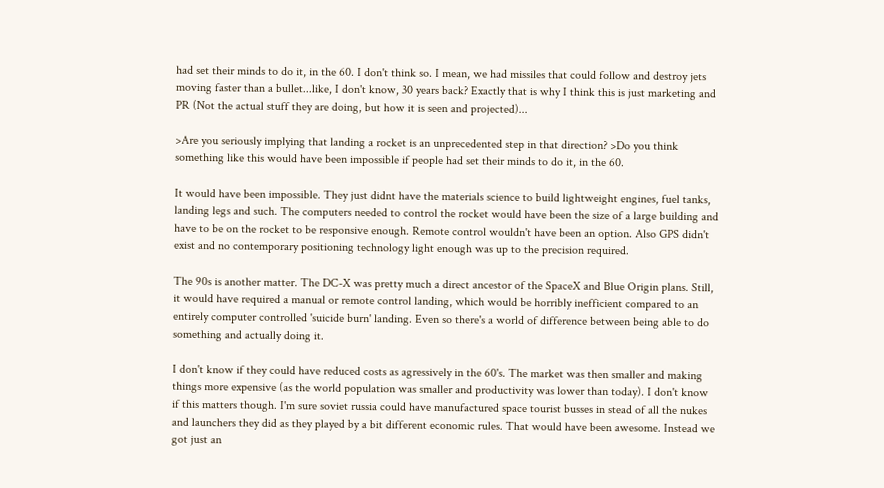had set their minds to do it, in the 60. I don't think so. I mean, we had missiles that could follow and destroy jets moving faster than a bullet...like, I don't know, 30 years back? Exactly that is why I think this is just marketing and PR (Not the actual stuff they are doing, but how it is seen and projected)...

>Are you seriously implying that landing a rocket is an unprecedented step in that direction? >Do you think something like this would have been impossible if people had set their minds to do it, in the 60.

It would have been impossible. They just didnt have the materials science to build lightweight engines, fuel tanks, landing legs and such. The computers needed to control the rocket would have been the size of a large building and have to be on the rocket to be responsive enough. Remote control wouldn't have been an option. Also GPS didn't exist and no contemporary positioning technology light enough was up to the precision required.

The 90s is another matter. The DC-X was pretty much a direct ancestor of the SpaceX and Blue Origin plans. Still, it would have required a manual or remote control landing, which would be horribly inefficient compared to an entirely computer controlled 'suicide burn' landing. Even so there's a world of difference between being able to do something and actually doing it.

I don't know if they could have reduced costs as agressively in the 60's. The market was then smaller and making things more expensive (as the world population was smaller and productivity was lower than today). I don't know if this matters though. I'm sure soviet russia could have manufactured space tourist busses in stead of all the nukes and launchers they did as they played by a bit different economic rules. That would have been awesome. Instead we got just an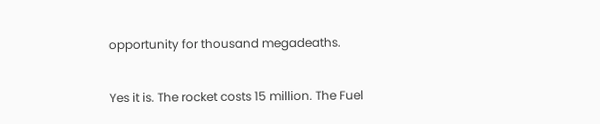opportunity for thousand megadeaths.

Yes it is. The rocket costs 15 million. The Fuel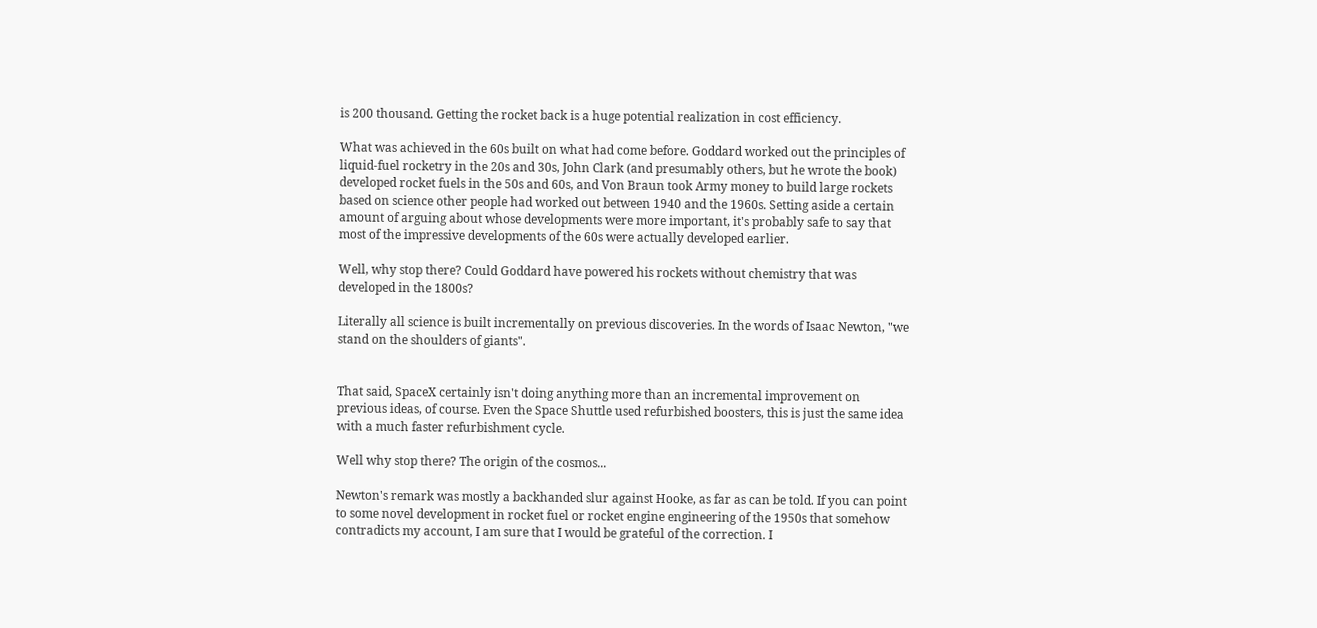is 200 thousand. Getting the rocket back is a huge potential realization in cost efficiency.

What was achieved in the 60s built on what had come before. Goddard worked out the principles of liquid-fuel rocketry in the 20s and 30s, John Clark (and presumably others, but he wrote the book) developed rocket fuels in the 50s and 60s, and Von Braun took Army money to build large rockets based on science other people had worked out between 1940 and the 1960s. Setting aside a certain amount of arguing about whose developments were more important, it's probably safe to say that most of the impressive developments of the 60s were actually developed earlier.

Well, why stop there? Could Goddard have powered his rockets without chemistry that was developed in the 1800s?

Literally all science is built incrementally on previous discoveries. In the words of Isaac Newton, "we stand on the shoulders of giants".


That said, SpaceX certainly isn't doing anything more than an incremental improvement on previous ideas, of course. Even the Space Shuttle used refurbished boosters, this is just the same idea with a much faster refurbishment cycle.

Well why stop there? The origin of the cosmos...

Newton's remark was mostly a backhanded slur against Hooke, as far as can be told. If you can point to some novel development in rocket fuel or rocket engine engineering of the 1950s that somehow contradicts my account, I am sure that I would be grateful of the correction. I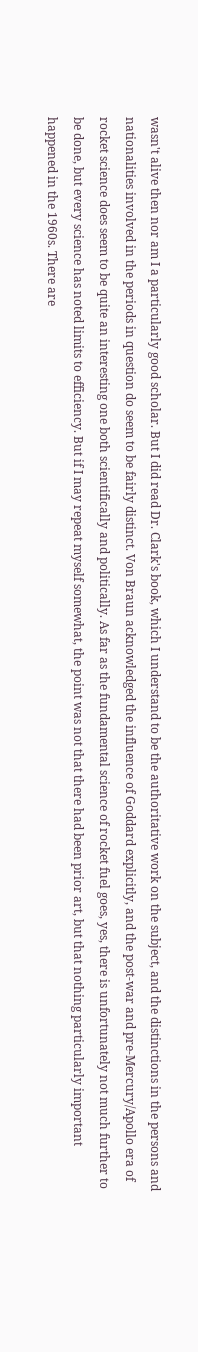wasn't alive then nor am I a particularly good scholar. But I did read Dr. Clark's book, which I understand to be the authoritative work on the subject, and the distinctions in the persons and nationalities involved in the periods in question do seem to be fairly distinct. Von Braun acknowledged the influence of Goddard explicitly, and the post-war and pre-Mercury/Apollo era of rocket science does seem to be quite an interesting one both scientifically and politically. As far as the fundamental science of rocket fuel goes, yes, there is unfortunately not much further to be done, but every science has noted limits to efficiency. But if I may repeat myself somewhat, the point was not that there had been prior art, but that nothing particularly important happened in the 1960s. There are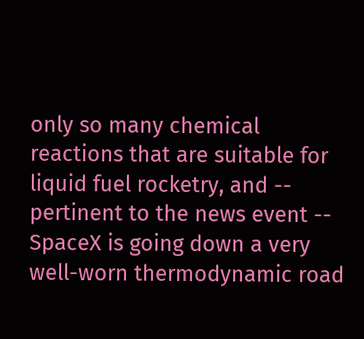only so many chemical reactions that are suitable for liquid fuel rocketry, and -- pertinent to the news event -- SpaceX is going down a very well-worn thermodynamic road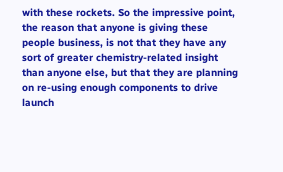with these rockets. So the impressive point, the reason that anyone is giving these people business, is not that they have any sort of greater chemistry-related insight than anyone else, but that they are planning on re-using enough components to drive launch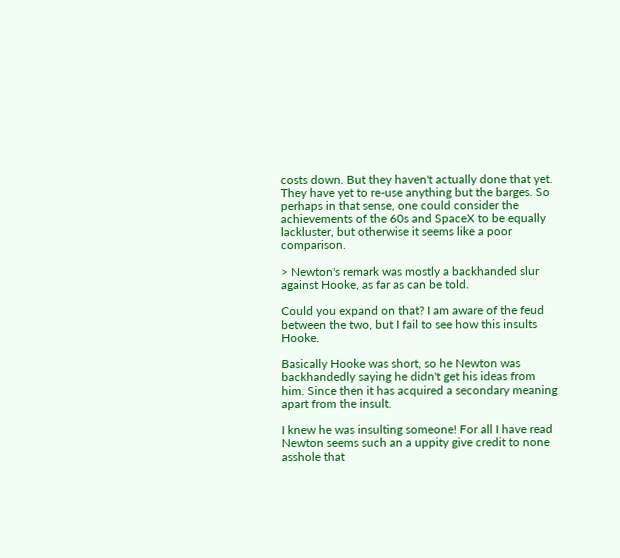costs down. But they haven't actually done that yet. They have yet to re-use anything but the barges. So perhaps in that sense, one could consider the achievements of the 60s and SpaceX to be equally lackluster, but otherwise it seems like a poor comparison.

> Newton's remark was mostly a backhanded slur against Hooke, as far as can be told.

Could you expand on that? I am aware of the feud between the two, but I fail to see how this insults Hooke.

Basically Hooke was short, so he Newton was backhandedly saying he didn't get his ideas from him. Since then it has acquired a secondary meaning apart from the insult.

I knew he was insulting someone! For all I have read Newton seems such an a uppity give credit to none asshole that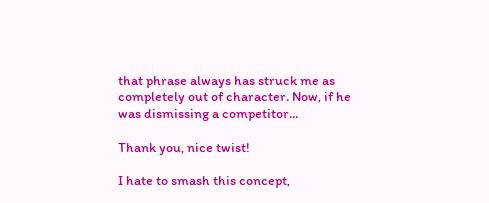that phrase always has struck me as completely out of character. Now, if he was dismissing a competitor...

Thank you, nice twist!

I hate to smash this concept,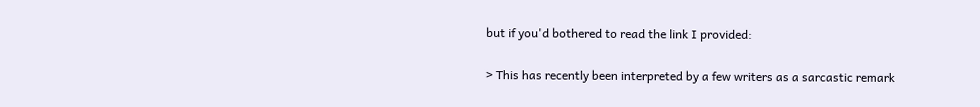but if you'd bothered to read the link I provided:

> This has recently been interpreted by a few writers as a sarcastic remark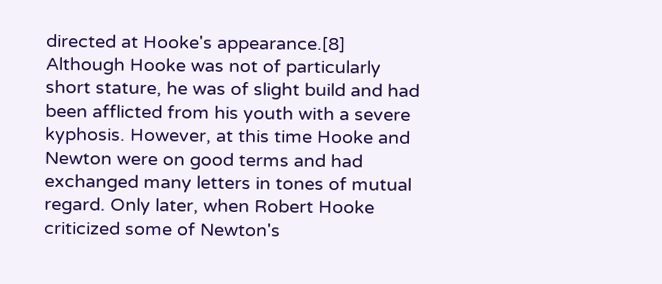directed at Hooke's appearance.[8] Although Hooke was not of particularly short stature, he was of slight build and had been afflicted from his youth with a severe kyphosis. However, at this time Hooke and Newton were on good terms and had exchanged many letters in tones of mutual regard. Only later, when Robert Hooke criticized some of Newton's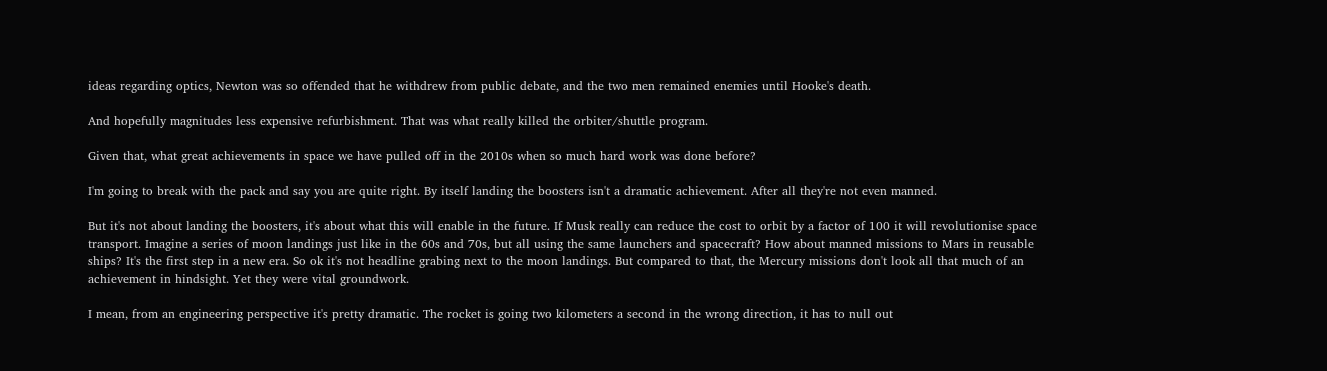ideas regarding optics, Newton was so offended that he withdrew from public debate, and the two men remained enemies until Hooke's death.

And hopefully magnitudes less expensive refurbishment. That was what really killed the orbiter/shuttle program.

Given that, what great achievements in space we have pulled off in the 2010s when so much hard work was done before?

I'm going to break with the pack and say you are quite right. By itself landing the boosters isn't a dramatic achievement. After all they're not even manned.

But it's not about landing the boosters, it's about what this will enable in the future. If Musk really can reduce the cost to orbit by a factor of 100 it will revolutionise space transport. Imagine a series of moon landings just like in the 60s and 70s, but all using the same launchers and spacecraft? How about manned missions to Mars in reusable ships? It's the first step in a new era. So ok it's not headline grabing next to the moon landings. But compared to that, the Mercury missions don't look all that much of an achievement in hindsight. Yet they were vital groundwork.

I mean, from an engineering perspective it's pretty dramatic. The rocket is going two kilometers a second in the wrong direction, it has to null out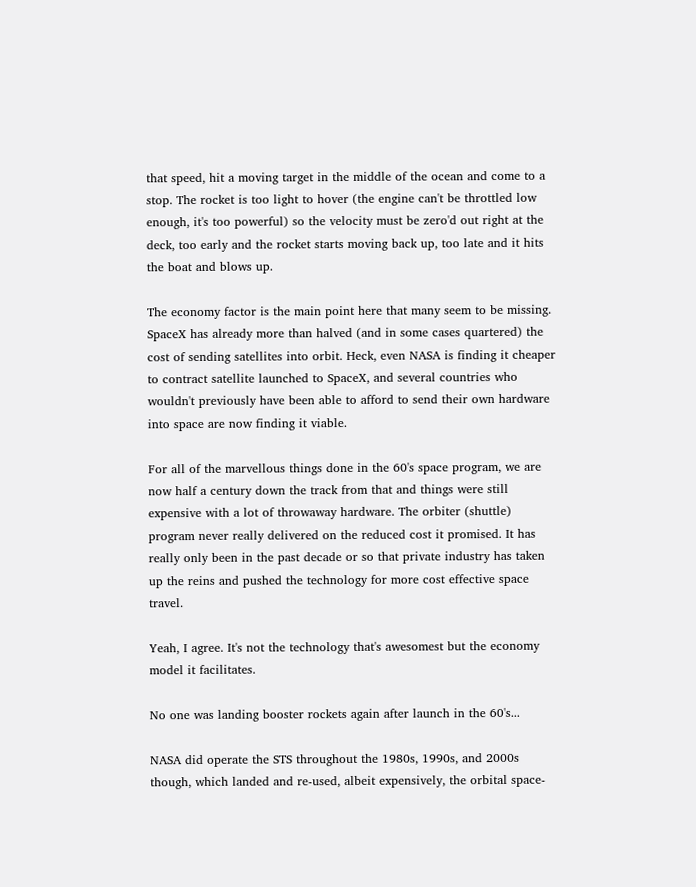that speed, hit a moving target in the middle of the ocean and come to a stop. The rocket is too light to hover (the engine can't be throttled low enough, it's too powerful) so the velocity must be zero'd out right at the deck, too early and the rocket starts moving back up, too late and it hits the boat and blows up.

The economy factor is the main point here that many seem to be missing. SpaceX has already more than halved (and in some cases quartered) the cost of sending satellites into orbit. Heck, even NASA is finding it cheaper to contract satellite launched to SpaceX, and several countries who wouldn't previously have been able to afford to send their own hardware into space are now finding it viable.

For all of the marvellous things done in the 60's space program, we are now half a century down the track from that and things were still expensive with a lot of throwaway hardware. The orbiter (shuttle) program never really delivered on the reduced cost it promised. It has really only been in the past decade or so that private industry has taken up the reins and pushed the technology for more cost effective space travel.

Yeah, I agree. It's not the technology that's awesomest but the economy model it facilitates.

No one was landing booster rockets again after launch in the 60's...

NASA did operate the STS throughout the 1980s, 1990s, and 2000s though, which landed and re-used, albeit expensively, the orbital space-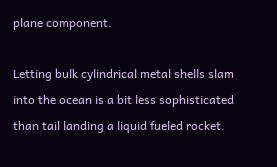plane component.

Letting bulk cylindrical metal shells slam into the ocean is a bit less sophisticated than tail landing a liquid fueled rocket.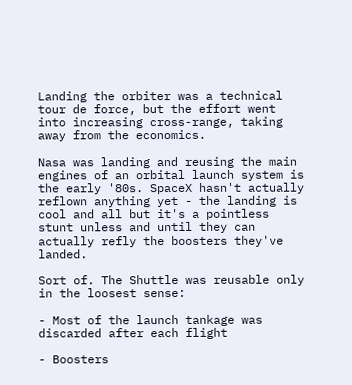Landing the orbiter was a technical tour de force, but the effort went into increasing cross-range, taking away from the economics.

Nasa was landing and reusing the main engines of an orbital launch system is the early '80s. SpaceX hasn't actually reflown anything yet - the landing is cool and all but it's a pointless stunt unless and until they can actually refly the boosters they've landed.

Sort of. The Shuttle was reusable only in the loosest sense:

- Most of the launch tankage was discarded after each flight

- Boosters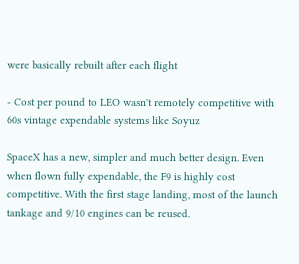were basically rebuilt after each flight

- Cost per pound to LEO wasn't remotely competitive with 60s vintage expendable systems like Soyuz

SpaceX has a new, simpler and much better design. Even when flown fully expendable, the F9 is highly cost competitive. With the first stage landing, most of the launch tankage and 9/10 engines can be reused.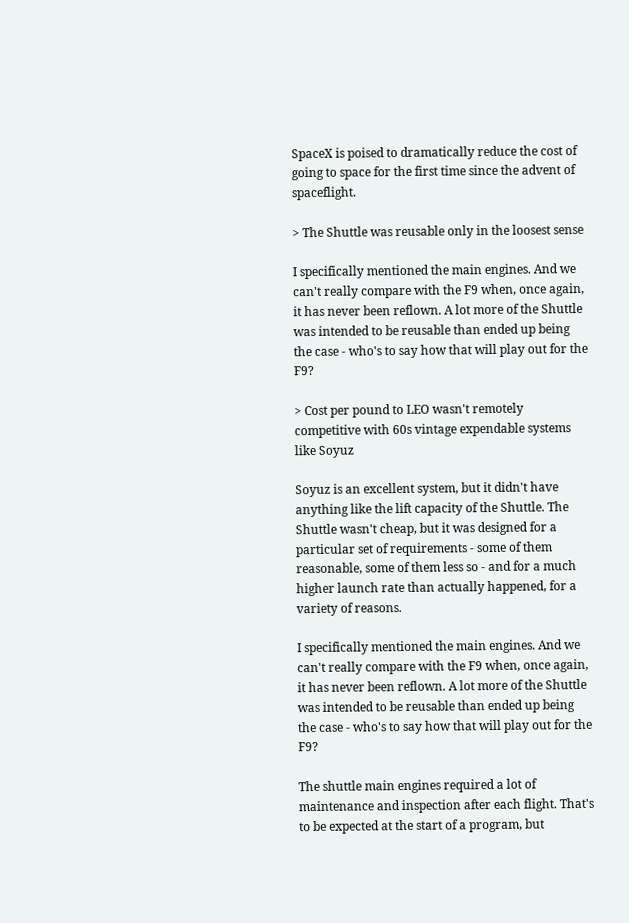SpaceX is poised to dramatically reduce the cost of going to space for the first time since the advent of spaceflight.

> The Shuttle was reusable only in the loosest sense

I specifically mentioned the main engines. And we can't really compare with the F9 when, once again, it has never been reflown. A lot more of the Shuttle was intended to be reusable than ended up being the case - who's to say how that will play out for the F9?

> Cost per pound to LEO wasn't remotely competitive with 60s vintage expendable systems like Soyuz

Soyuz is an excellent system, but it didn't have anything like the lift capacity of the Shuttle. The Shuttle wasn't cheap, but it was designed for a particular set of requirements - some of them reasonable, some of them less so - and for a much higher launch rate than actually happened, for a variety of reasons.

I specifically mentioned the main engines. And we can't really compare with the F9 when, once again, it has never been reflown. A lot more of the Shuttle was intended to be reusable than ended up being the case - who's to say how that will play out for the F9?

The shuttle main engines required a lot of maintenance and inspection after each flight. That's to be expected at the start of a program, but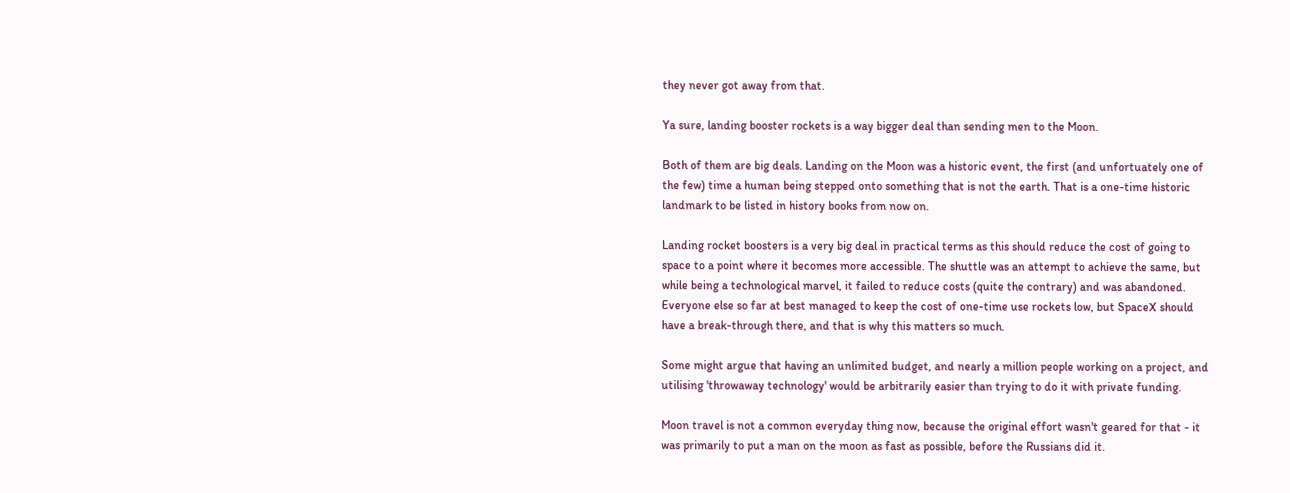they never got away from that.

Ya sure, landing booster rockets is a way bigger deal than sending men to the Moon.

Both of them are big deals. Landing on the Moon was a historic event, the first (and unfortuately one of the few) time a human being stepped onto something that is not the earth. That is a one-time historic landmark to be listed in history books from now on.

Landing rocket boosters is a very big deal in practical terms as this should reduce the cost of going to space to a point where it becomes more accessible. The shuttle was an attempt to achieve the same, but while being a technological marvel, it failed to reduce costs (quite the contrary) and was abandoned. Everyone else so far at best managed to keep the cost of one-time use rockets low, but SpaceX should have a break-through there, and that is why this matters so much.

Some might argue that having an unlimited budget, and nearly a million people working on a project, and utilising 'throwaway technology' would be arbitrarily easier than trying to do it with private funding.

Moon travel is not a common everyday thing now, because the original effort wasn't geared for that - it was primarily to put a man on the moon as fast as possible, before the Russians did it.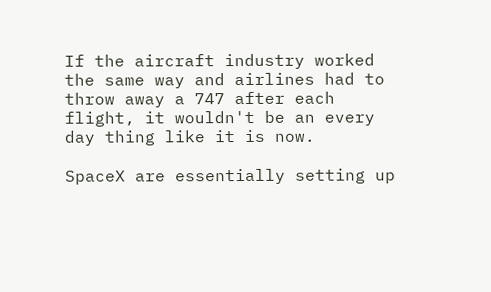If the aircraft industry worked the same way and airlines had to throw away a 747 after each flight, it wouldn't be an every day thing like it is now.

SpaceX are essentially setting up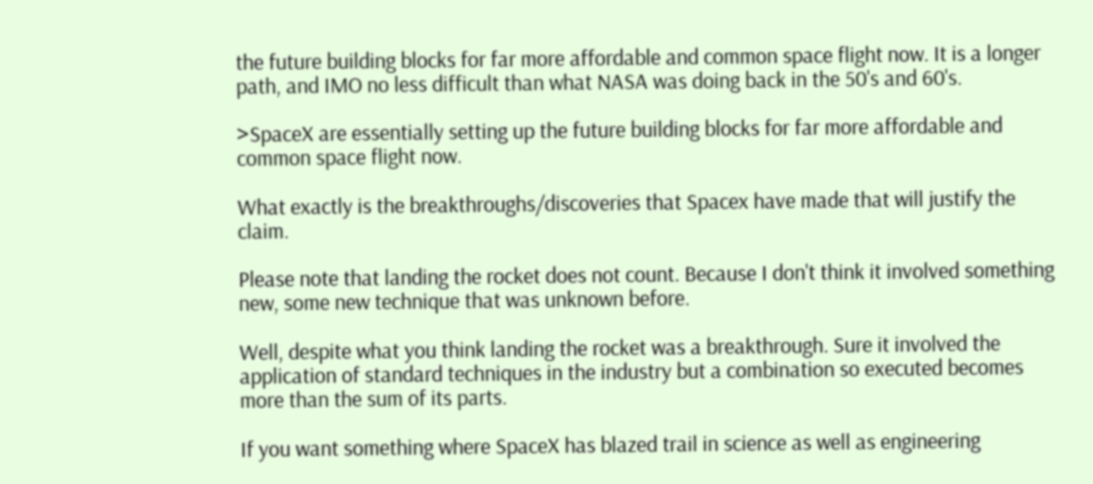the future building blocks for far more affordable and common space flight now. It is a longer path, and IMO no less difficult than what NASA was doing back in the 50's and 60's.

>SpaceX are essentially setting up the future building blocks for far more affordable and common space flight now.

What exactly is the breakthroughs/discoveries that Spacex have made that will justify the claim.

Please note that landing the rocket does not count. Because I don't think it involved something new, some new technique that was unknown before.

Well, despite what you think landing the rocket was a breakthrough. Sure it involved the application of standard techniques in the industry but a combination so executed becomes more than the sum of its parts.

If you want something where SpaceX has blazed trail in science as well as engineering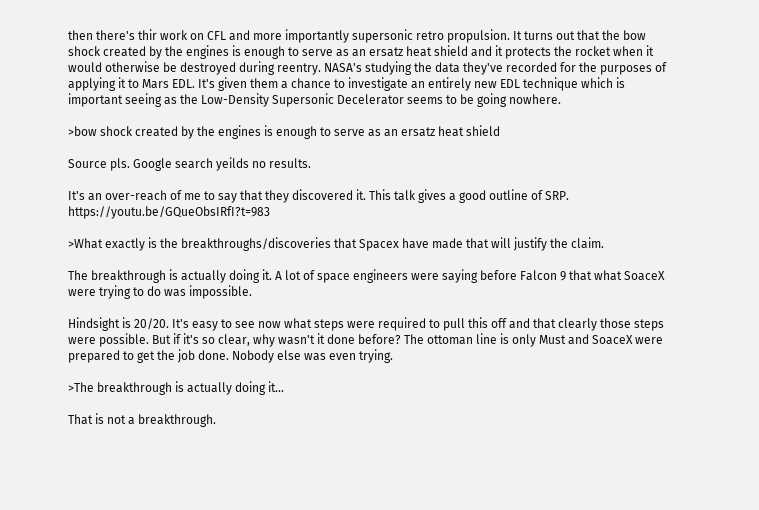then there's thir work on CFL and more importantly supersonic retro propulsion. It turns out that the bow shock created by the engines is enough to serve as an ersatz heat shield and it protects the rocket when it would otherwise be destroyed during reentry. NASA's studying the data they've recorded for the purposes of applying it to Mars EDL. It's given them a chance to investigate an entirely new EDL technique which is important seeing as the Low-Density Supersonic Decelerator seems to be going nowhere.

>bow shock created by the engines is enough to serve as an ersatz heat shield

Source pls. Google search yeilds no results.

It's an over-reach of me to say that they discovered it. This talk gives a good outline of SRP. https://youtu.be/GQueObsIRfI?t=983

>What exactly is the breakthroughs/discoveries that Spacex have made that will justify the claim.

The breakthrough is actually doing it. A lot of space engineers were saying before Falcon 9 that what SoaceX were trying to do was impossible.

Hindsight is 20/20. It's easy to see now what steps were required to pull this off and that clearly those steps were possible. But if it's so clear, why wasn't it done before? The ottoman line is only Must and SoaceX were prepared to get the job done. Nobody else was even trying.

>The breakthrough is actually doing it...

That is not a breakthrough.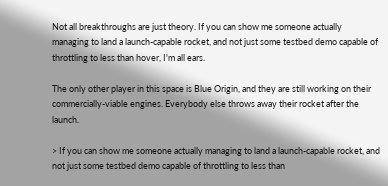Not all breakthroughs are just theory. If you can show me someone actually managing to land a launch-capable rocket, and not just some testbed demo capable of throttling to less than hover, I'm all ears.

The only other player in this space is Blue Origin, and they are still working on their commercially-viable engines. Everybody else throws away their rocket after the launch.

> If you can show me someone actually managing to land a launch-capable rocket, and not just some testbed demo capable of throttling to less than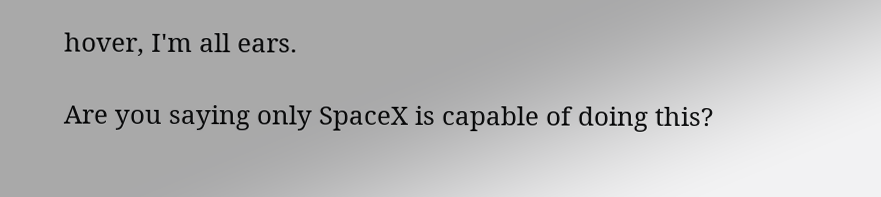hover, I'm all ears.

Are you saying only SpaceX is capable of doing this?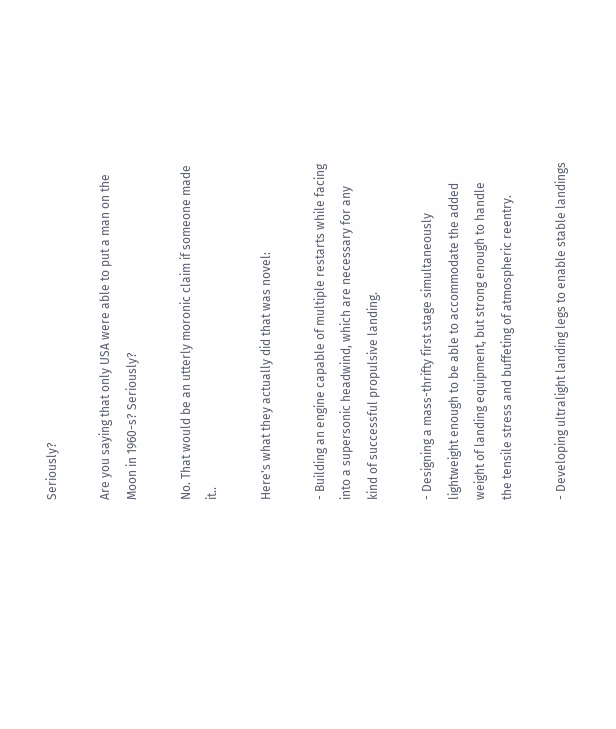Seriously?

Are you saying that only USA were able to put a man on the Moon in 1960-s? Seriously?

No. That would be an utterly moronic claim if someone made it..

Here's what they actually did that was novel:

- Building an engine capable of multiple restarts while facing into a supersonic headwind, which are necessary for any kind of successful propulsive landing.

- Designing a mass-thrifty first stage simultaneously lightweight enough to be able to accommodate the added weight of landing equipment, but strong enough to handle the tensile stress and buffeting of atmospheric reentry.

- Developing ultralight landing legs to enable stable landings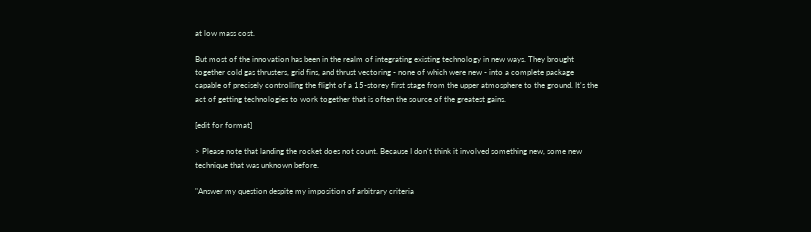at low mass cost.

But most of the innovation has been in the realm of integrating existing technology in new ways. They brought together cold gas thrusters, grid fins, and thrust vectoring - none of which were new - into a complete package capable of precisely controlling the flight of a 15-storey first stage from the upper atmosphere to the ground. It's the act of getting technologies to work together that is often the source of the greatest gains.

[edit for format]

> Please note that landing the rocket does not count. Because I don't think it involved something new, some new technique that was unknown before.

"Answer my question despite my imposition of arbitrary criteria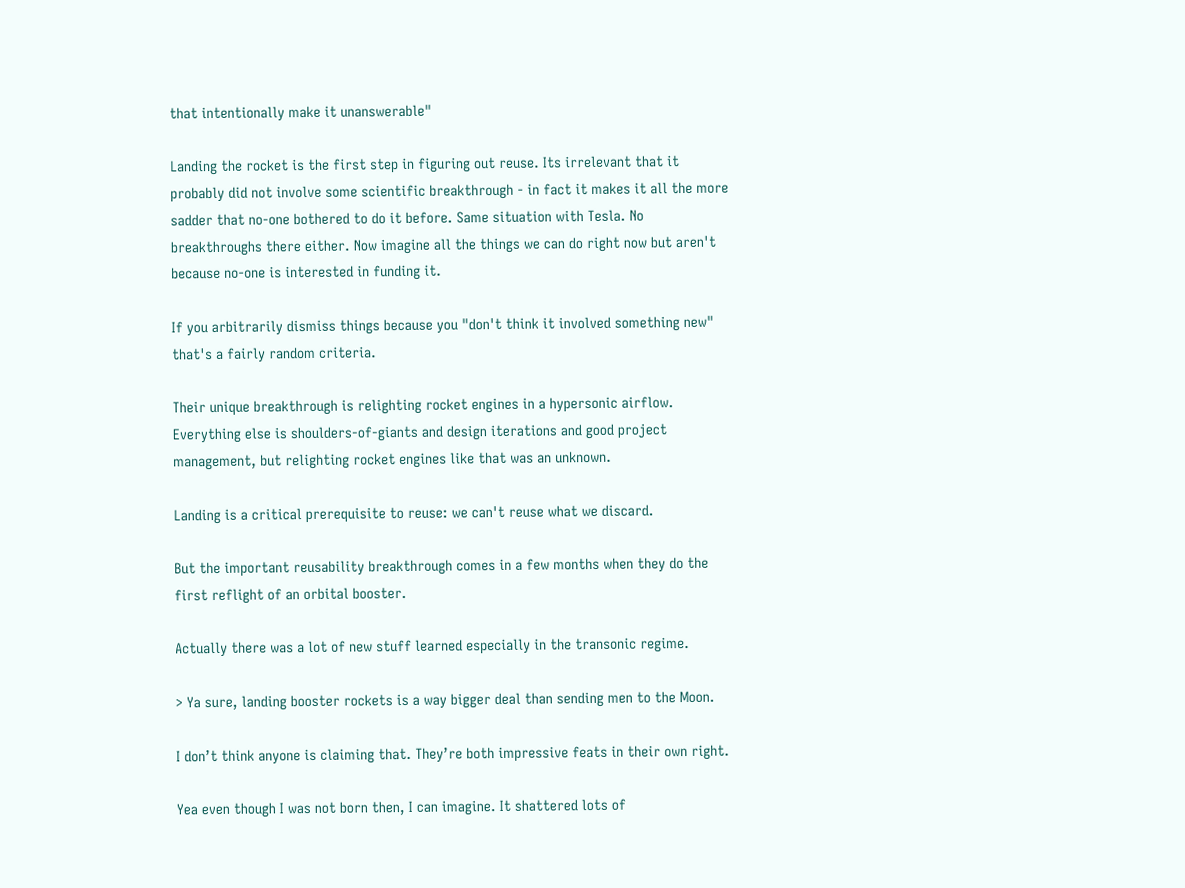that intentionally make it unanswerable"

Landing the rocket is the first step in figuring out reuse. Its irrelevant that it probably did not involve some scientific breakthrough - in fact it makes it all the more sadder that no-one bothered to do it before. Same situation with Tesla. No breakthroughs there either. Now imagine all the things we can do right now but aren't because no-one is interested in funding it.

If you arbitrarily dismiss things because you "don't think it involved something new" that's a fairly random criteria.

Their unique breakthrough is relighting rocket engines in a hypersonic airflow. Everything else is shoulders-of-giants and design iterations and good project management, but relighting rocket engines like that was an unknown.

Landing is a critical prerequisite to reuse: we can't reuse what we discard.

But the important reusability breakthrough comes in a few months when they do the first reflight of an orbital booster.

Actually there was a lot of new stuff learned especially in the transonic regime.

> Ya sure, landing booster rockets is a way bigger deal than sending men to the Moon.

I don’t think anyone is claiming that. They’re both impressive feats in their own right.

Yea even though I was not born then, I can imagine. It shattered lots of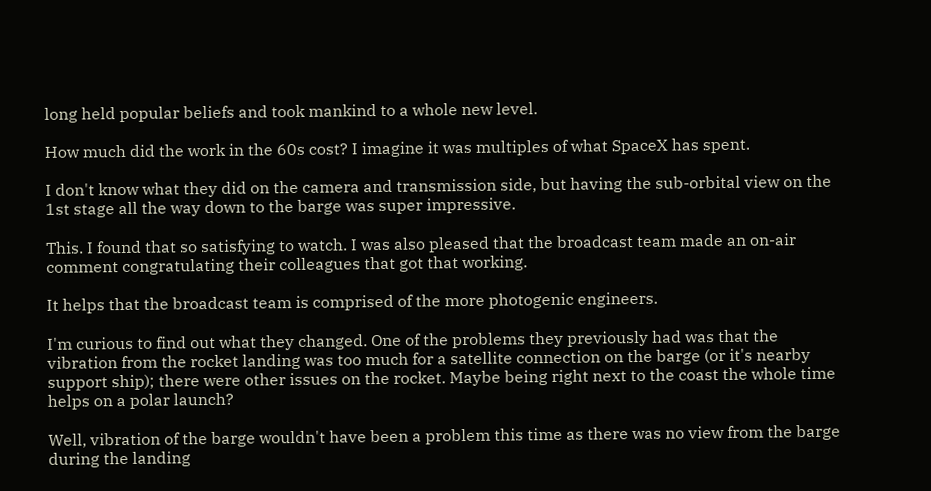long held popular beliefs and took mankind to a whole new level.

How much did the work in the 60s cost? I imagine it was multiples of what SpaceX has spent.

I don't know what they did on the camera and transmission side, but having the sub-orbital view on the 1st stage all the way down to the barge was super impressive.

This. I found that so satisfying to watch. I was also pleased that the broadcast team made an on-air comment congratulating their colleagues that got that working.

It helps that the broadcast team is comprised of the more photogenic engineers.

I'm curious to find out what they changed. One of the problems they previously had was that the vibration from the rocket landing was too much for a satellite connection on the barge (or it's nearby support ship); there were other issues on the rocket. Maybe being right next to the coast the whole time helps on a polar launch?

Well, vibration of the barge wouldn't have been a problem this time as there was no view from the barge during the landing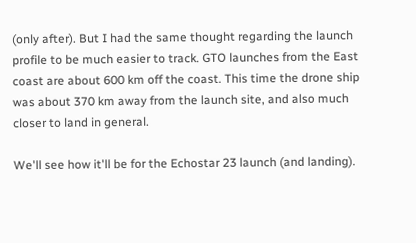(only after). But I had the same thought regarding the launch profile to be much easier to track. GTO launches from the East coast are about 600 km off the coast. This time the drone ship was about 370 km away from the launch site, and also much closer to land in general.

We'll see how it'll be for the Echostar 23 launch (and landing).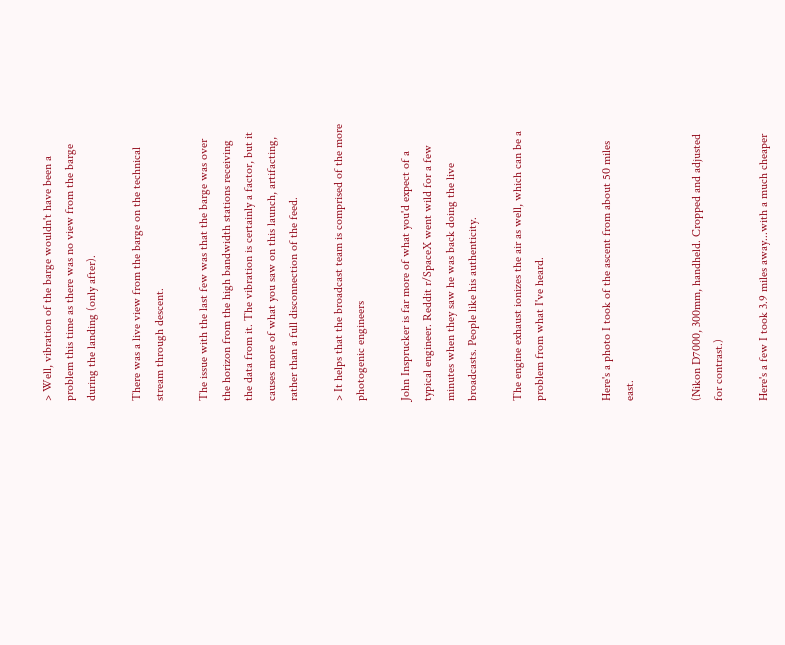> Well, vibration of the barge wouldn't have been a problem this time as there was no view from the barge during the landing (only after).

There was a live view from the barge on the technical stream through descent.

The issue with the last few was that the barge was over the horizon from the high bandwidth stations receiving the data from it. The vibration is certainly a factor, but it causes more of what you saw on this launch, artifacting, rather than a full disconnection of the feed.

> It helps that the broadcast team is comprised of the more photogenic engineers

John Insprucker is far more of what you'd expect of a typical engineer. Reddit r/SpaceX went wild for a few minutes when they saw he was back doing the live broadcasts. People like his authenticity.

The engine exhaust ionizes the air as well, which can be a problem from what I've heard.


Here's a photo I took of the ascent from about 50 miles east.


(Nikon D7000, 300mm, handheld. Cropped and adjusted for contrast.)

Here's a few I took 3.9 miles away...with a much cheaper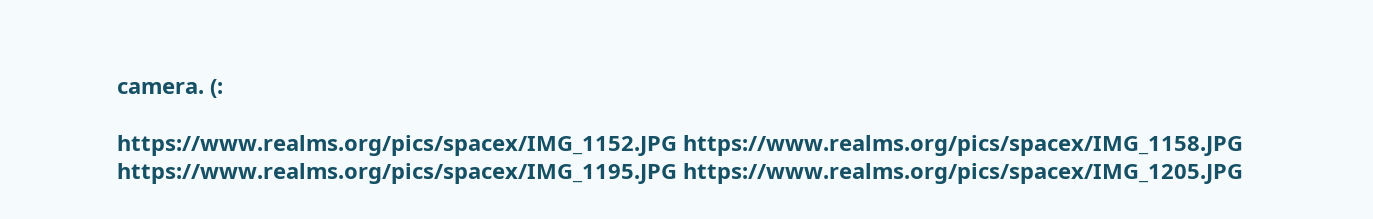camera. (:

https://www.realms.org/pics/spacex/IMG_1152.JPG https://www.realms.org/pics/spacex/IMG_1158.JPG https://www.realms.org/pics/spacex/IMG_1195.JPG https://www.realms.org/pics/spacex/IMG_1205.JPG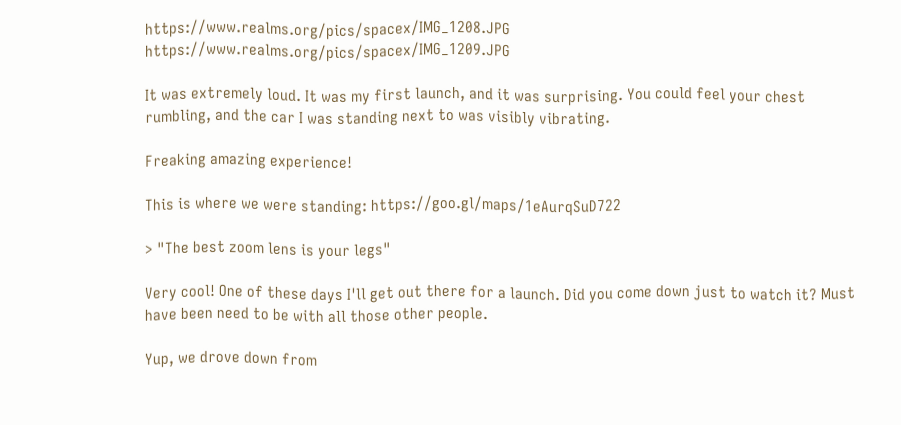https://www.realms.org/pics/spacex/IMG_1208.JPG https://www.realms.org/pics/spacex/IMG_1209.JPG

It was extremely loud. It was my first launch, and it was surprising. You could feel your chest rumbling, and the car I was standing next to was visibly vibrating.

Freaking amazing experience!

This is where we were standing: https://goo.gl/maps/1eAurqSuD722

> "The best zoom lens is your legs"

Very cool! One of these days I'll get out there for a launch. Did you come down just to watch it? Must have been need to be with all those other people.

Yup, we drove down from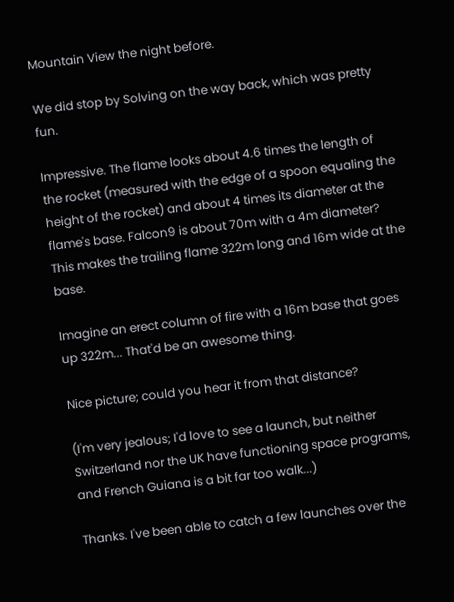Mountain View the night before.

We did stop by Solving on the way back, which was pretty fun.

Impressive. The flame looks about 4.6 times the length of the rocket (measured with the edge of a spoon equaling the height of the rocket) and about 4 times its diameter at the flame's base. Falcon9 is about 70m with a 4m diameter? This makes the trailing flame 322m long and 16m wide at the base.

Imagine an erect column of fire with a 16m base that goes up 322m... That'd be an awesome thing.

Nice picture; could you hear it from that distance?

(I'm very jealous; I'd love to see a launch, but neither Switzerland nor the UK have functioning space programs, and French Guiana is a bit far too walk...)

Thanks. I've been able to catch a few launches over the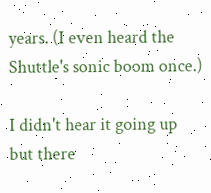years. (I even heard the Shuttle's sonic boom once.)

I didn't hear it going up but there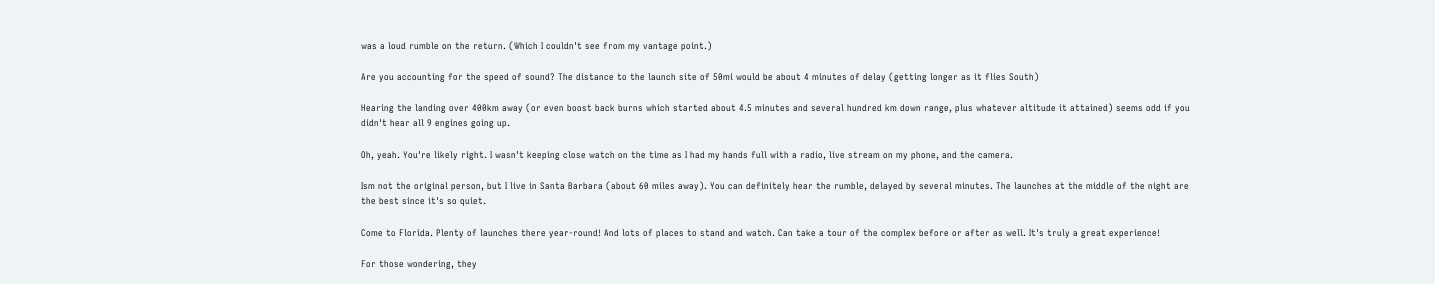was a loud rumble on the return. (Which I couldn't see from my vantage point.)

Are you accounting for the speed of sound? The distance to the launch site of 50mi would be about 4 minutes of delay (getting longer as it flies South)

Hearing the landing over 400km away (or even boost back burns which started about 4.5 minutes and several hundred km down range, plus whatever altitude it attained) seems odd if you didn't hear all 9 engines going up.

Oh, yeah. You're likely right. I wasn't keeping close watch on the time as I had my hands full with a radio, live stream on my phone, and the camera.

Ism not the original person, but I live in Santa Barbara (about 60 miles away). You can definitely hear the rumble, delayed by several minutes. The launches at the middle of the night are the best since it's so quiet.

Come to Florida. Plenty of launches there year-round! And lots of places to stand and watch. Can take a tour of the complex before or after as well. It's truly a great experience!

For those wondering, they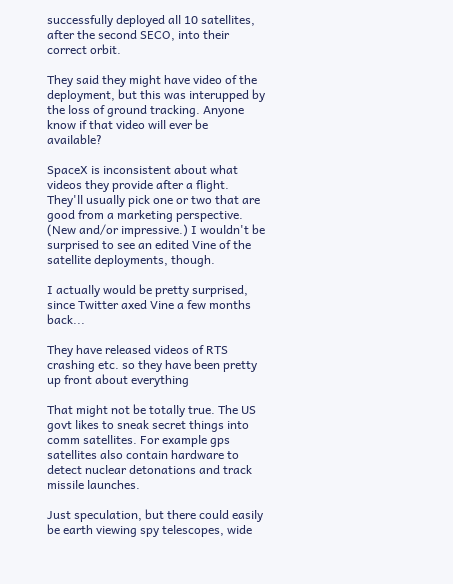successfully deployed all 10 satellites, after the second SECO, into their correct orbit.

They said they might have video of the deployment, but this was interupped by the loss of ground tracking. Anyone know if that video will ever be available?

SpaceX is inconsistent about what videos they provide after a flight. They'll usually pick one or two that are good from a marketing perspective. (New and/or impressive.) I wouldn't be surprised to see an edited Vine of the satellite deployments, though.

I actually would be pretty surprised, since Twitter axed Vine a few months back...

They have released videos of RTS crashing etc. so they have been pretty up front about everything

That might not be totally true. The US govt likes to sneak secret things into comm satellites. For example gps satellites also contain hardware to detect nuclear detonations and track missile launches.

Just speculation, but there could easily be earth viewing spy telescopes, wide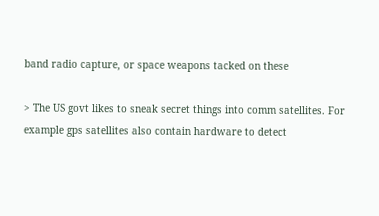band radio capture, or space weapons tacked on these

> The US govt likes to sneak secret things into comm satellites. For example gps satellites also contain hardware to detect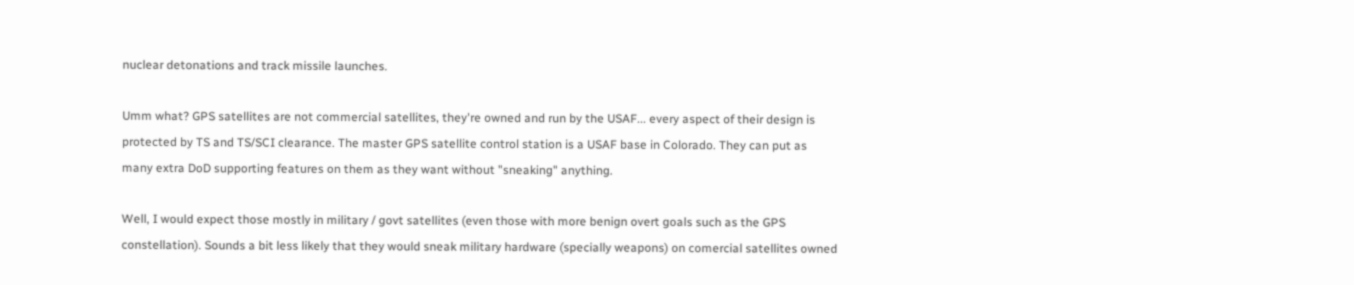nuclear detonations and track missile launches.

Umm what? GPS satellites are not commercial satellites, they're owned and run by the USAF... every aspect of their design is protected by TS and TS/SCI clearance. The master GPS satellite control station is a USAF base in Colorado. They can put as many extra DoD supporting features on them as they want without "sneaking" anything.

Well, I would expect those mostly in military / govt satellites (even those with more benign overt goals such as the GPS constellation). Sounds a bit less likely that they would sneak military hardware (specially weapons) on comercial satellites owned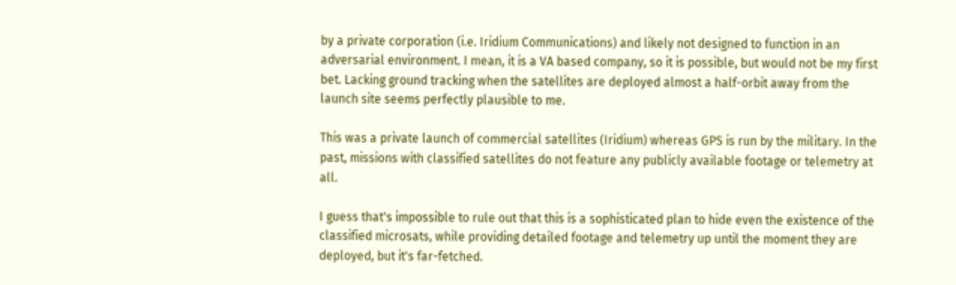by a private corporation (i.e. Iridium Communications) and likely not designed to function in an adversarial environment. I mean, it is a VA based company, so it is possible, but would not be my first bet. Lacking ground tracking when the satellites are deployed almost a half-orbit away from the launch site seems perfectly plausible to me.

This was a private launch of commercial satellites (Iridium) whereas GPS is run by the military. In the past, missions with classified satellites do not feature any publicly available footage or telemetry at all.

I guess that's impossible to rule out that this is a sophisticated plan to hide even the existence of the classified microsats, while providing detailed footage and telemetry up until the moment they are deployed, but it's far-fetched.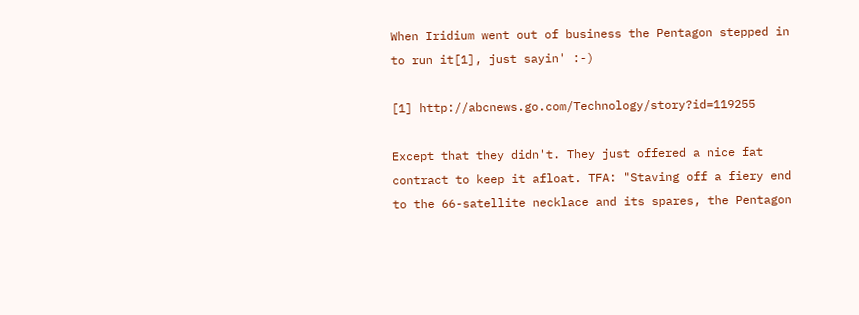When Iridium went out of business the Pentagon stepped in to run it[1], just sayin' :-)

[1] http://abcnews.go.com/Technology/story?id=119255

Except that they didn't. They just offered a nice fat contract to keep it afloat. TFA: "Staving off a fiery end to the 66-satellite necklace and its spares, the Pentagon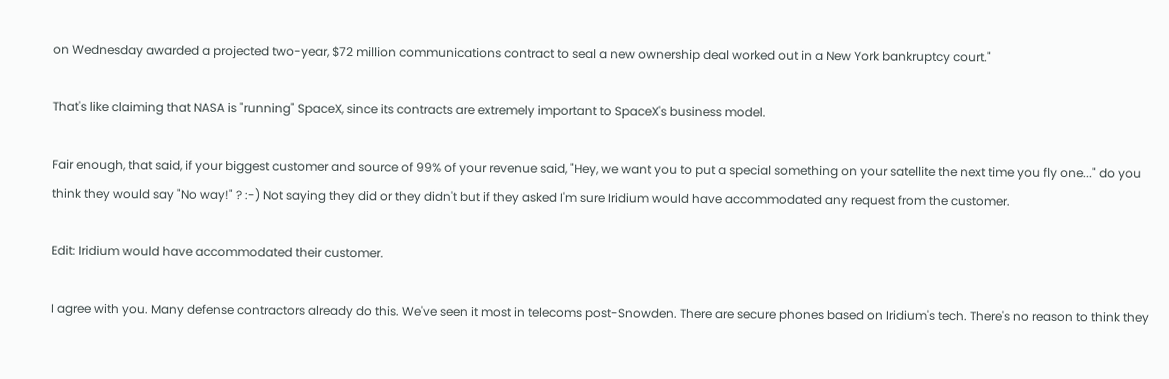on Wednesday awarded a projected two-year, $72 million communications contract to seal a new ownership deal worked out in a New York bankruptcy court."

That's like claiming that NASA is "running" SpaceX, since its contracts are extremely important to SpaceX's business model.

Fair enough, that said, if your biggest customer and source of 99% of your revenue said, "Hey, we want you to put a special something on your satellite the next time you fly one..." do you think they would say "No way!" ? :-) Not saying they did or they didn't but if they asked I'm sure Iridium would have accommodated any request from the customer.

Edit: Iridium would have accommodated their customer.

I agree with you. Many defense contractors already do this. We've seen it most in telecoms post-Snowden. There are secure phones based on Iridium's tech. There's no reason to think they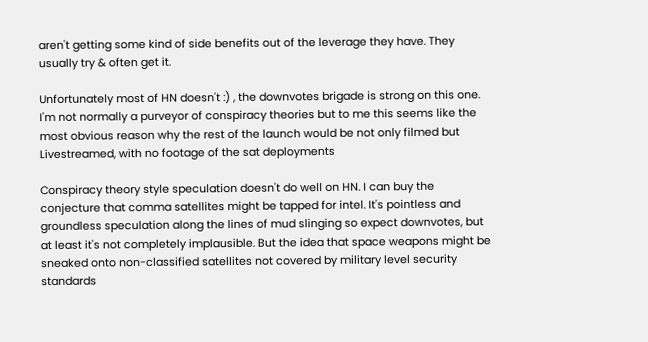aren't getting some kind of side benefits out of the leverage they have. They usually try & often get it.

Unfortunately most of HN doesn't :) , the downvotes brigade is strong on this one. I'm not normally a purveyor of conspiracy theories but to me this seems like the most obvious reason why the rest of the launch would be not only filmed but Livestreamed, with no footage of the sat deployments

Conspiracy theory style speculation doesn't do well on HN. I can buy the conjecture that comma satellites might be tapped for intel. It's pointless and groundless speculation along the lines of mud slinging so expect downvotes, but at least it's not completely implausible. But the idea that space weapons might be sneaked onto non-classified satellites not covered by military level security standards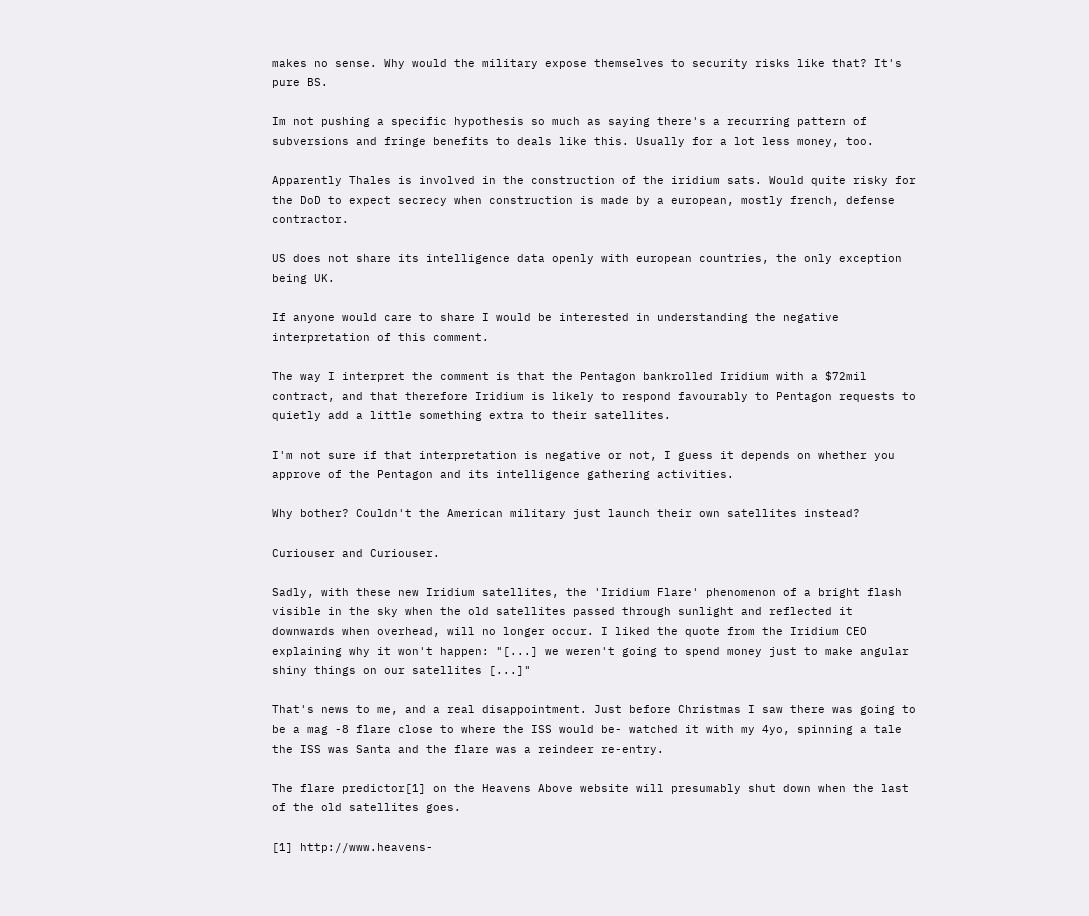makes no sense. Why would the military expose themselves to security risks like that? It's pure BS.

Im not pushing a specific hypothesis so much as saying there's a recurring pattern of subversions and fringe benefits to deals like this. Usually for a lot less money, too.

Apparently Thales is involved in the construction of the iridium sats. Would quite risky for the DoD to expect secrecy when construction is made by a european, mostly french, defense contractor.

US does not share its intelligence data openly with european countries, the only exception being UK.

If anyone would care to share I would be interested in understanding the negative interpretation of this comment.

The way I interpret the comment is that the Pentagon bankrolled Iridium with a $72mil contract, and that therefore Iridium is likely to respond favourably to Pentagon requests to quietly add a little something extra to their satellites.

I'm not sure if that interpretation is negative or not, I guess it depends on whether you approve of the Pentagon and its intelligence gathering activities.

Why bother? Couldn't the American military just launch their own satellites instead?

Curiouser and Curiouser.

Sadly, with these new Iridium satellites, the 'Iridium Flare' phenomenon of a bright flash visible in the sky when the old satellites passed through sunlight and reflected it downwards when overhead, will no longer occur. I liked the quote from the Iridium CEO explaining why it won't happen: "[...] we weren't going to spend money just to make angular shiny things on our satellites [...]"

That's news to me, and a real disappointment. Just before Christmas I saw there was going to be a mag -8 flare close to where the ISS would be- watched it with my 4yo, spinning a tale the ISS was Santa and the flare was a reindeer re-entry.

The flare predictor[1] on the Heavens Above website will presumably shut down when the last of the old satellites goes.

[1] http://www.heavens-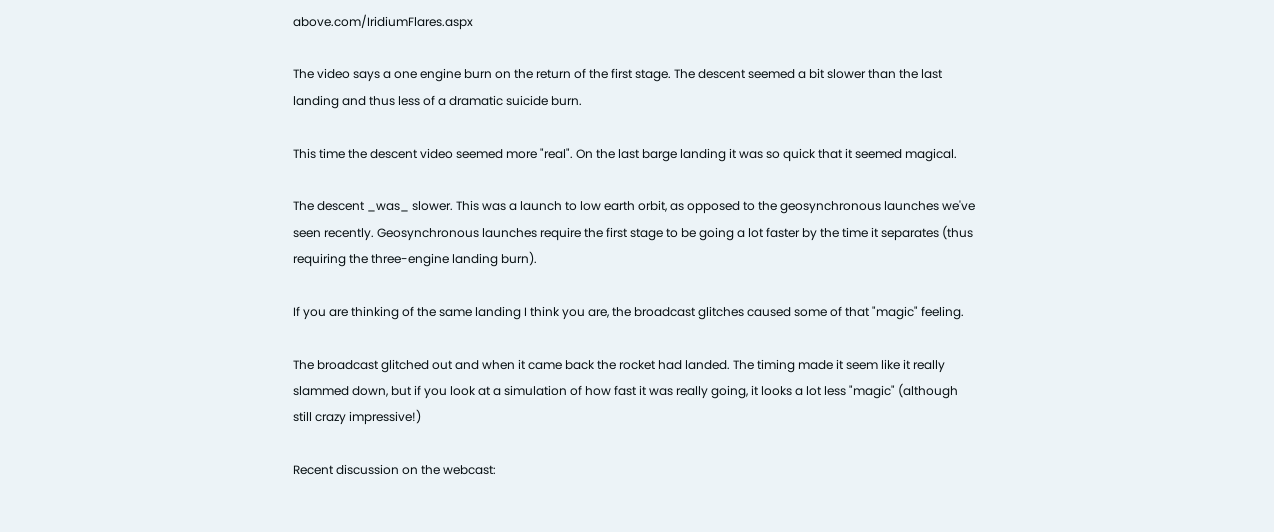above.com/IridiumFlares.aspx

The video says a one engine burn on the return of the first stage. The descent seemed a bit slower than the last landing and thus less of a dramatic suicide burn.

This time the descent video seemed more "real". On the last barge landing it was so quick that it seemed magical.

The descent _was_ slower. This was a launch to low earth orbit, as opposed to the geosynchronous launches we've seen recently. Geosynchronous launches require the first stage to be going a lot faster by the time it separates (thus requiring the three-engine landing burn).

If you are thinking of the same landing I think you are, the broadcast glitches caused some of that "magic" feeling.

The broadcast glitched out and when it came back the rocket had landed. The timing made it seem like it really slammed down, but if you look at a simulation of how fast it was really going, it looks a lot less "magic" (although still crazy impressive!)

Recent discussion on the webcast: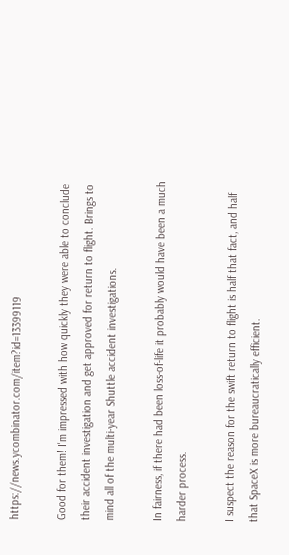https://news.ycombinator.com/item?id=13399119

Good for them! I'm impressed with how quickly they were able to conclude their accident investigation and get approved for return to flight. Brings to mind all of the multi-year Shuttle accident investigations.

In fairness, if there had been loss-of-life it probably would have been a much harder process.

I suspect the reason for the swift return to flight is half that fact, and half that SpaceX is more bureaucratically efficient.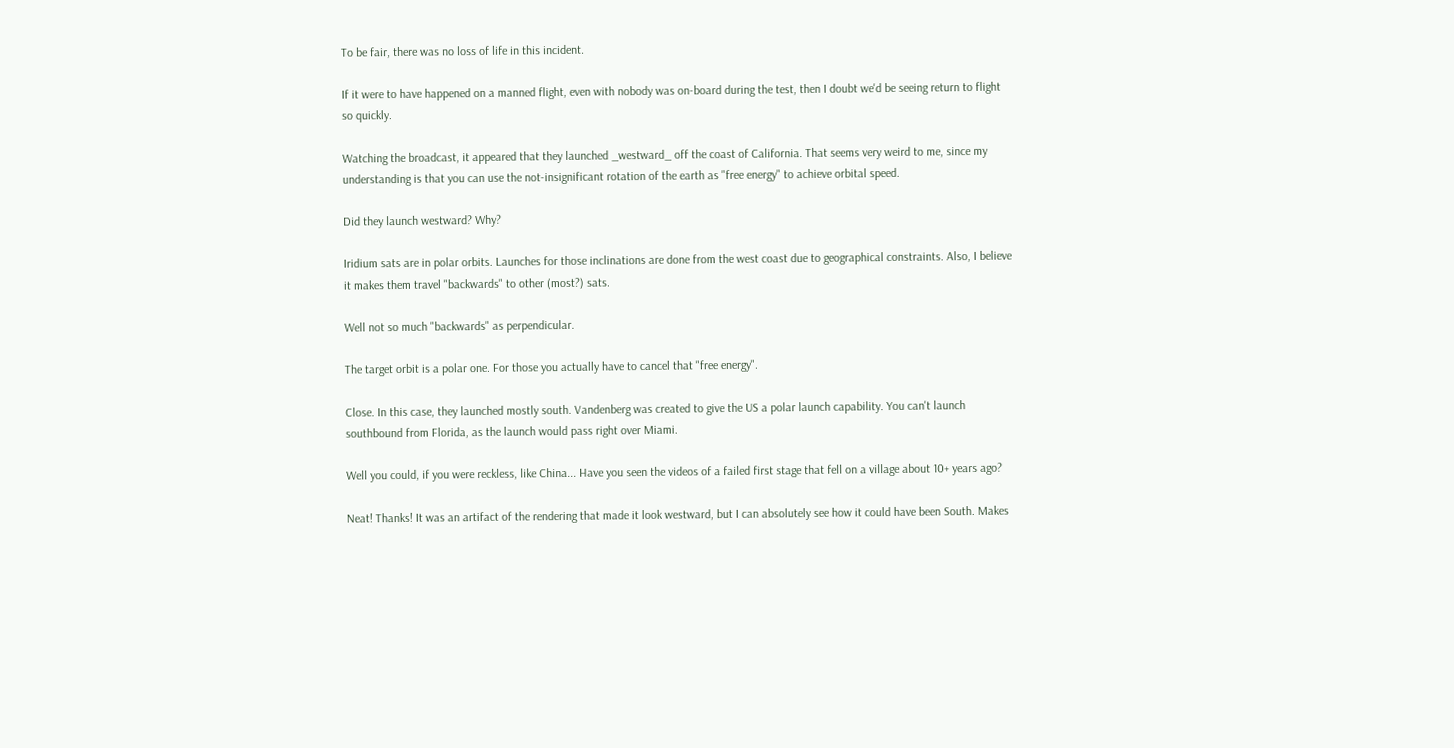To be fair, there was no loss of life in this incident.

If it were to have happened on a manned flight, even with nobody was on-board during the test, then I doubt we'd be seeing return to flight so quickly.

Watching the broadcast, it appeared that they launched _westward_ off the coast of California. That seems very weird to me, since my understanding is that you can use the not-insignificant rotation of the earth as "free energy" to achieve orbital speed.

Did they launch westward? Why?

Iridium sats are in polar orbits. Launches for those inclinations are done from the west coast due to geographical constraints. Also, I believe it makes them travel "backwards" to other (most?) sats.

Well not so much "backwards" as perpendicular.

The target orbit is a polar one. For those you actually have to cancel that "free energy".

Close. In this case, they launched mostly south. Vandenberg was created to give the US a polar launch capability. You can't launch southbound from Florida, as the launch would pass right over Miami.

Well you could, if you were reckless, like China... Have you seen the videos of a failed first stage that fell on a village about 10+ years ago?

Neat! Thanks! It was an artifact of the rendering that made it look westward, but I can absolutely see how it could have been South. Makes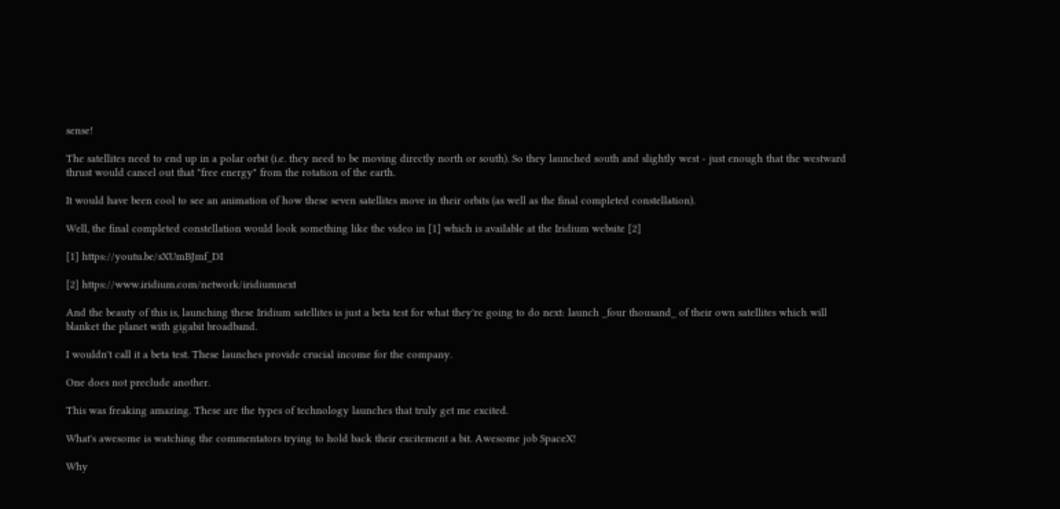sense!

The satellites need to end up in a polar orbit (i.e. they need to be moving directly north or south). So they launched south and slightly west - just enough that the westward thrust would cancel out that "free energy" from the rotation of the earth.

It would have been cool to see an animation of how these seven satellites move in their orbits (as well as the final completed constellation).

Well, the final completed constellation would look something like the video in [1] which is available at the Iridium website [2]

[1] https://youtu.be/sXUmBJmf_DI

[2] https://www.iridium.com/network/iridiumnext

And the beauty of this is, launching these Iridium satellites is just a beta test for what they're going to do next: launch _four thousand_ of their own satellites which will blanket the planet with gigabit broadband.

I wouldn't call it a beta test. These launches provide crucial income for the company.

One does not preclude another.

This was freaking amazing. These are the types of technology launches that truly get me excited.

What's awesome is watching the commentators trying to hold back their excitement a bit. Awesome job SpaceX!

Why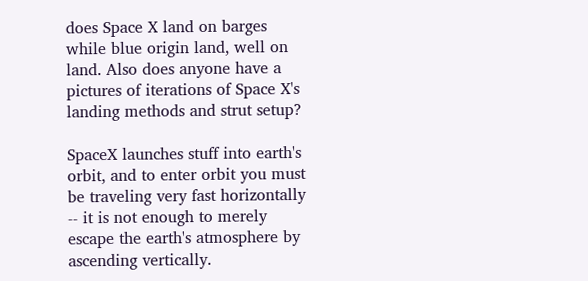does Space X land on barges while blue origin land, well on land. Also does anyone have a pictures of iterations of Space X's landing methods and strut setup?

SpaceX launches stuff into earth's orbit, and to enter orbit you must be traveling very fast horizontally -- it is not enough to merely escape the earth's atmosphere by ascending vertically.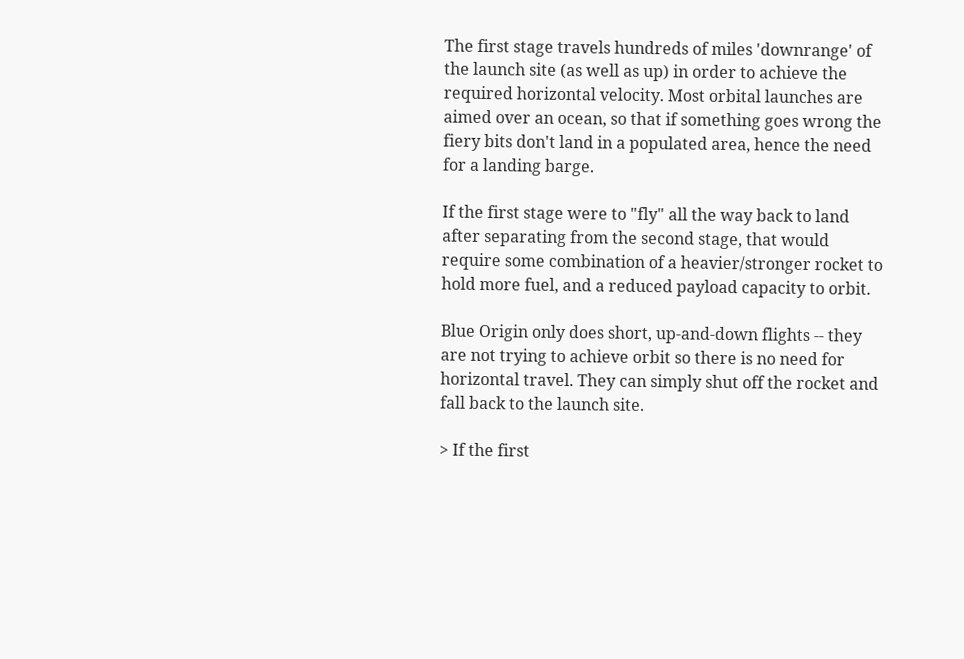The first stage travels hundreds of miles 'downrange' of the launch site (as well as up) in order to achieve the required horizontal velocity. Most orbital launches are aimed over an ocean, so that if something goes wrong the fiery bits don't land in a populated area, hence the need for a landing barge.

If the first stage were to "fly" all the way back to land after separating from the second stage, that would require some combination of a heavier/stronger rocket to hold more fuel, and a reduced payload capacity to orbit.

Blue Origin only does short, up-and-down flights -- they are not trying to achieve orbit so there is no need for horizontal travel. They can simply shut off the rocket and fall back to the launch site.

> If the first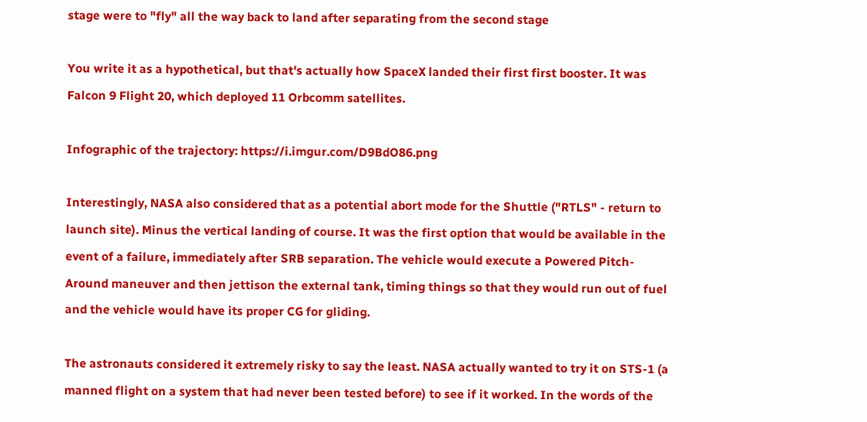stage were to "fly" all the way back to land after separating from the second stage

You write it as a hypothetical, but that's actually how SpaceX landed their first first booster. It was Falcon 9 Flight 20, which deployed 11 Orbcomm satellites.

Infographic of the trajectory: https://i.imgur.com/D9BdO86.png

Interestingly, NASA also considered that as a potential abort mode for the Shuttle ("RTLS" - return to launch site). Minus the vertical landing of course. It was the first option that would be available in the event of a failure, immediately after SRB separation. The vehicle would execute a Powered Pitch-Around maneuver and then jettison the external tank, timing things so that they would run out of fuel and the vehicle would have its proper CG for gliding.

The astronauts considered it extremely risky to say the least. NASA actually wanted to try it on STS-1 (a manned flight on a system that had never been tested before) to see if it worked. In the words of the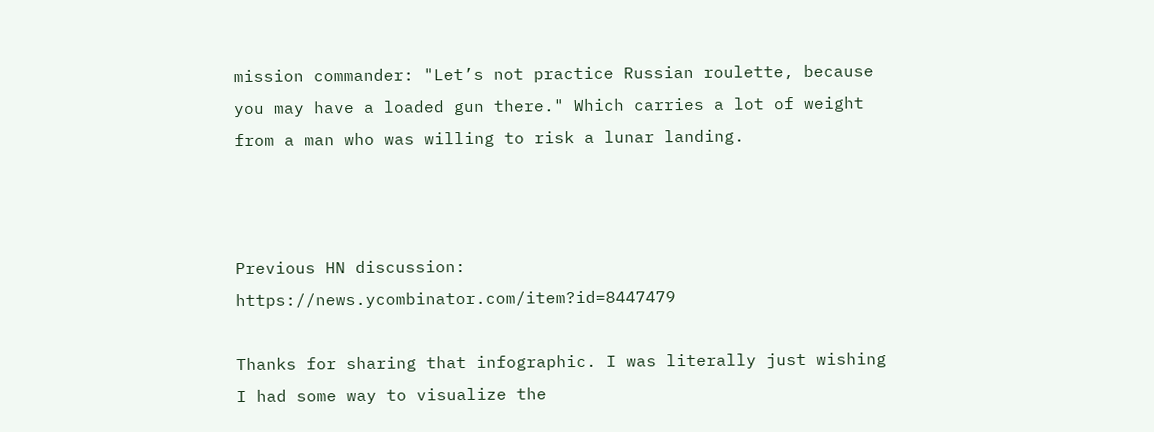mission commander: "Let’s not practice Russian roulette, because you may have a loaded gun there." Which carries a lot of weight from a man who was willing to risk a lunar landing.



Previous HN discussion: https://news.ycombinator.com/item?id=8447479

Thanks for sharing that infographic. I was literally just wishing I had some way to visualize the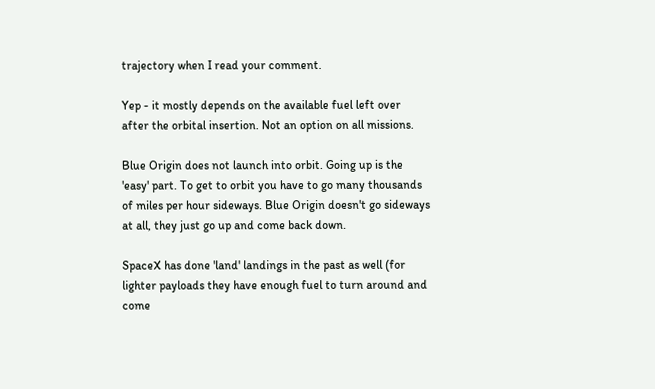trajectory when I read your comment.

Yep - it mostly depends on the available fuel left over after the orbital insertion. Not an option on all missions.

Blue Origin does not launch into orbit. Going up is the 'easy' part. To get to orbit you have to go many thousands of miles per hour sideways. Blue Origin doesn't go sideways at all, they just go up and come back down.

SpaceX has done 'land' landings in the past as well (for lighter payloads they have enough fuel to turn around and come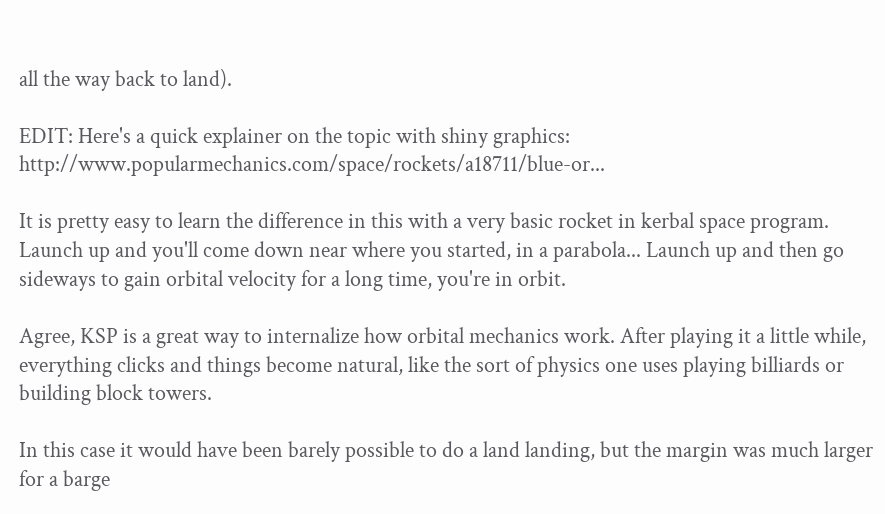all the way back to land).

EDIT: Here's a quick explainer on the topic with shiny graphics: http://www.popularmechanics.com/space/rockets/a18711/blue-or...

It is pretty easy to learn the difference in this with a very basic rocket in kerbal space program. Launch up and you'll come down near where you started, in a parabola... Launch up and then go sideways to gain orbital velocity for a long time, you're in orbit.

Agree, KSP is a great way to internalize how orbital mechanics work. After playing it a little while, everything clicks and things become natural, like the sort of physics one uses playing billiards or building block towers.

In this case it would have been barely possible to do a land landing, but the margin was much larger for a barge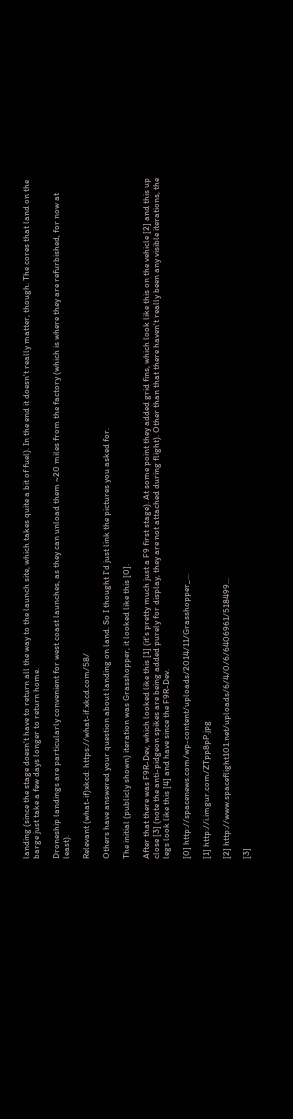landing (since the stage doesn't have to return all the way to the launch site, which takes quite a bit of fuel). In the end it doesn't really matter, though. The cores that land on the barge just take a few days longer to return home.

Droneship landings are particularly convenient for west coast launches, as they can unload them ~20 miles from the factory (which is where they are refurbished, for now at least).

Relevant (what-if)xkcd: https://what-if.xkcd.com/58/

Others have answered your question about landing on land. So I thought I'd just link the pictures you asked for.

The initial (publicly shown) iteration was Grasshopper, it looked like this [0].

After that there was F9R-Dev, which looked like this [1] (it's pretty much just a F9 first stage). At some point they added grid fins, which look like this on the vehicle [2] and this up close [3] (note the anti-pidgeon spikes are being added purely for display, they are not attached during flight). Other than that there haven't really been any visible iterations, the legs look like this [4] and have since the F9R-Dev.

[0] http://spacenews.com/wp-content/uploads/2014/11/Grasshopper_...

[1] http://i.imgur.com/ZTpp8pP.jpg

[2] http://www.spaceflight101.net/uploads/6/4/0/6/6406961/518499...

[3]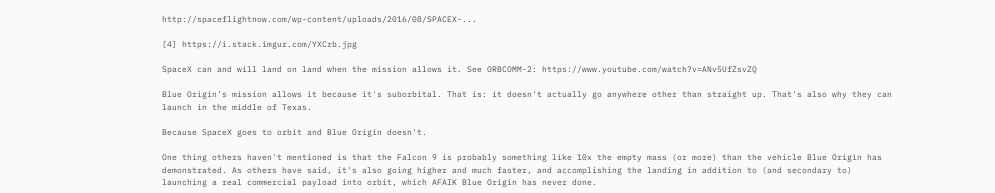http://spaceflightnow.com/wp-content/uploads/2016/08/SPACEX-...

[4] https://i.stack.imgur.com/YXCrb.jpg

SpaceX can and will land on land when the mission allows it. See ORBCOMM-2: https://www.youtube.com/watch?v=ANv5UfZsvZQ

Blue Origin's mission allows it because it's suborbital. That is: it doesn't actually go anywhere other than straight up. That's also why they can launch in the middle of Texas.

Because SpaceX goes to orbit and Blue Origin doesn't.

One thing others haven't mentioned is that the Falcon 9 is probably something like 10x the empty mass (or more) than the vehicle Blue Origin has demonstrated. As others have said, it's also going higher and much faster, and accomplishing the landing in addition to (and secondary to) launching a real commercial payload into orbit, which AFAIK Blue Origin has never done.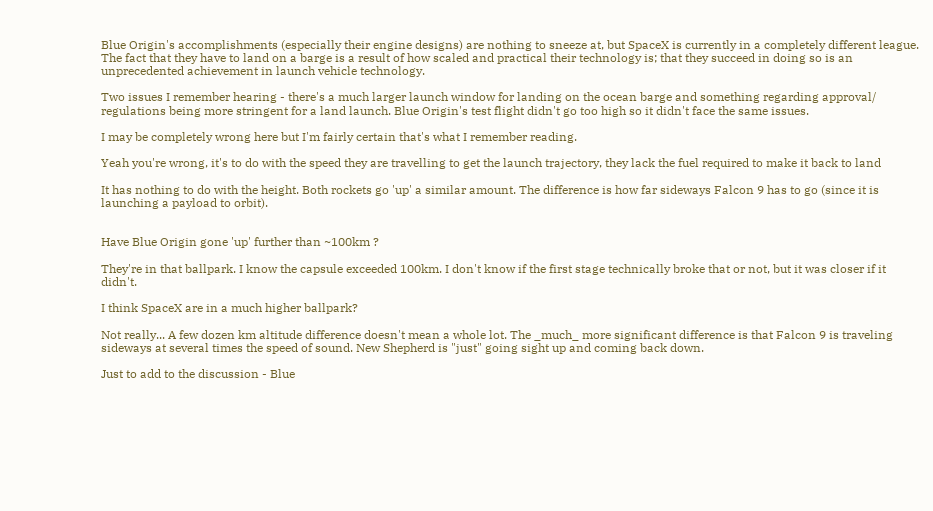Blue Origin's accomplishments (especially their engine designs) are nothing to sneeze at, but SpaceX is currently in a completely different league. The fact that they have to land on a barge is a result of how scaled and practical their technology is; that they succeed in doing so is an unprecedented achievement in launch vehicle technology.

Two issues I remember hearing - there's a much larger launch window for landing on the ocean barge and something regarding approval/ regulations being more stringent for a land launch. Blue Origin's test flight didn't go too high so it didn't face the same issues.

I may be completely wrong here but I'm fairly certain that's what I remember reading.

Yeah you're wrong, it's to do with the speed they are travelling to get the launch trajectory, they lack the fuel required to make it back to land

It has nothing to do with the height. Both rockets go 'up' a similar amount. The difference is how far sideways Falcon 9 has to go (since it is launching a payload to orbit).


Have Blue Origin gone 'up' further than ~100km ?

They're in that ballpark. I know the capsule exceeded 100km. I don't know if the first stage technically broke that or not, but it was closer if it didn't.

I think SpaceX are in a much higher ballpark?

Not really... A few dozen km altitude difference doesn't mean a whole lot. The _much_ more significant difference is that Falcon 9 is traveling sideways at several times the speed of sound. New Shepherd is "just" going sight up and coming back down.

Just to add to the discussion - Blue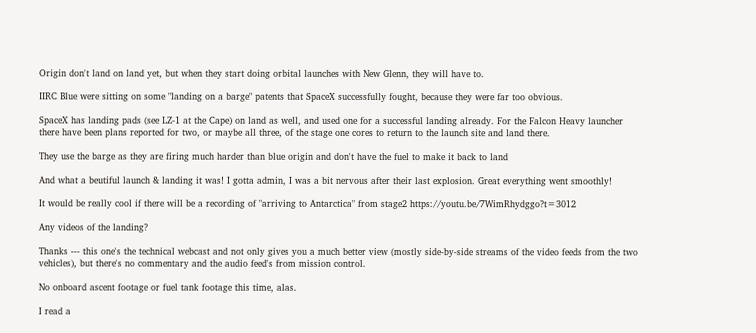Origin don't land on land yet, but when they start doing orbital launches with New Glenn, they will have to.

IIRC Blue were sitting on some "landing on a barge" patents that SpaceX successfully fought, because they were far too obvious.

SpaceX has landing pads (see LZ-1 at the Cape) on land as well, and used one for a successful landing already. For the Falcon Heavy launcher there have been plans reported for two, or maybe all three, of the stage one cores to return to the launch site and land there.

They use the barge as they are firing much harder than blue origin and don't have the fuel to make it back to land

And what a beutiful launch & landing it was! I gotta admin, I was a bit nervous after their last explosion. Great everything went smoothly!

It would be really cool if there will be a recording of "arriving to Antarctica" from stage2 https://youtu.be/7WimRhydggo?t=3012

Any videos of the landing?

Thanks --- this one's the technical webcast and not only gives you a much better view (mostly side-by-side streams of the video feeds from the two vehicles), but there's no commentary and the audio feed's from mission control.

No onboard ascent footage or fuel tank footage this time, alas.

I read a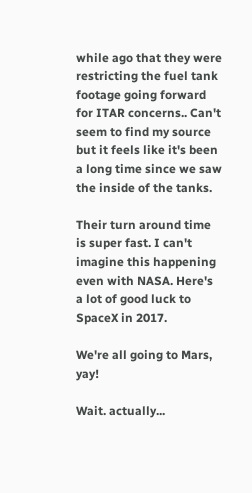while ago that they were restricting the fuel tank footage going forward for ITAR concerns.. Can't seem to find my source but it feels like it's been a long time since we saw the inside of the tanks.

Their turn around time is super fast. I can't imagine this happening even with NASA. Here's a lot of good luck to SpaceX in 2017.

We're all going to Mars, yay!

Wait. actually...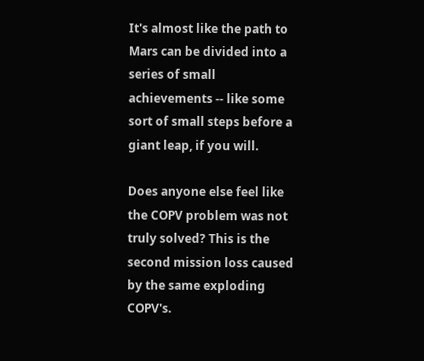It's almost like the path to Mars can be divided into a series of small achievements -- like some sort of small steps before a giant leap, if you will.

Does anyone else feel like the COPV problem was not truly solved? This is the second mission loss caused by the same exploding COPV's.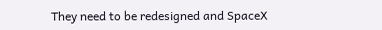They need to be redesigned and SpaceX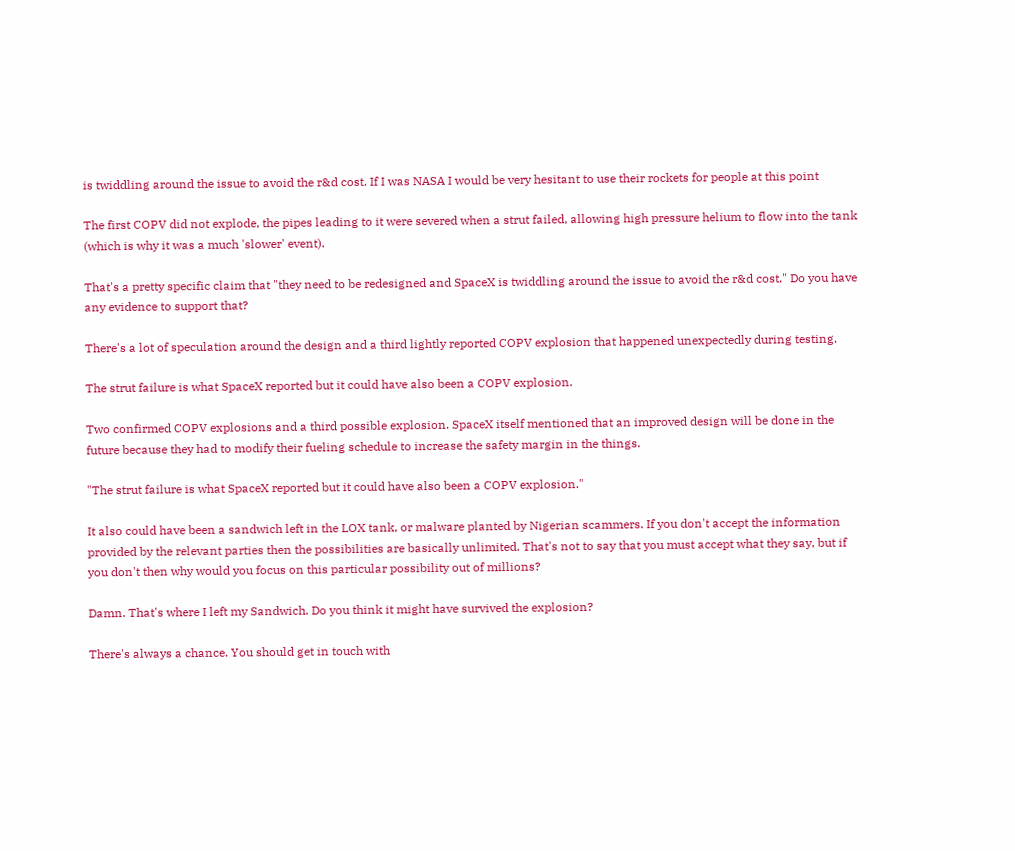is twiddling around the issue to avoid the r&d cost. If I was NASA I would be very hesitant to use their rockets for people at this point

The first COPV did not explode, the pipes leading to it were severed when a strut failed, allowing high pressure helium to flow into the tank (which is why it was a much 'slower' event).

That's a pretty specific claim that "they need to be redesigned and SpaceX is twiddling around the issue to avoid the r&d cost." Do you have any evidence to support that?

There's a lot of speculation around the design and a third lightly reported COPV explosion that happened unexpectedly during testing.

The strut failure is what SpaceX reported but it could have also been a COPV explosion.

Two confirmed COPV explosions and a third possible explosion. SpaceX itself mentioned that an improved design will be done in the future because they had to modify their fueling schedule to increase the safety margin in the things.

"The strut failure is what SpaceX reported but it could have also been a COPV explosion."

It also could have been a sandwich left in the LOX tank, or malware planted by Nigerian scammers. If you don't accept the information provided by the relevant parties then the possibilities are basically unlimited. That's not to say that you must accept what they say, but if you don't then why would you focus on this particular possibility out of millions?

Damn. That's where I left my Sandwich. Do you think it might have survived the explosion?

There's always a chance. You should get in touch with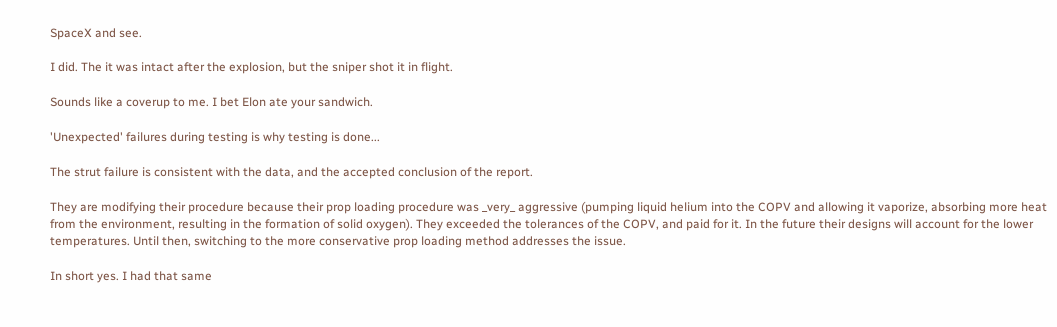SpaceX and see.

I did. The it was intact after the explosion, but the sniper shot it in flight.

Sounds like a coverup to me. I bet Elon ate your sandwich.

'Unexpected' failures during testing is why testing is done...

The strut failure is consistent with the data, and the accepted conclusion of the report.

They are modifying their procedure because their prop loading procedure was _very_ aggressive (pumping liquid helium into the COPV and allowing it vaporize, absorbing more heat from the environment, resulting in the formation of solid oxygen). They exceeded the tolerances of the COPV, and paid for it. In the future their designs will account for the lower temperatures. Until then, switching to the more conservative prop loading method addresses the issue.

In short yes. I had that same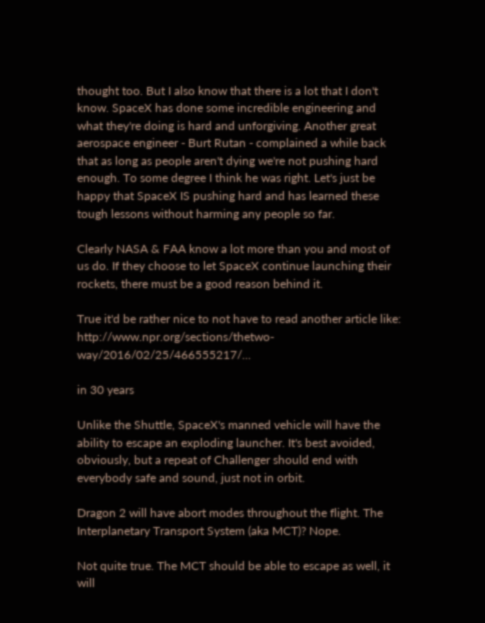thought too. But I also know that there is a lot that I don't know. SpaceX has done some incredible engineering and what they're doing is hard and unforgiving. Another great aerospace engineer - Burt Rutan - complained a while back that as long as people aren't dying we're not pushing hard enough. To some degree I think he was right. Let's just be happy that SpaceX IS pushing hard and has learned these tough lessons without harming any people so far.

Clearly NASA & FAA know a lot more than you and most of us do. If they choose to let SpaceX continue launching their rockets, there must be a good reason behind it.

True it'd be rather nice to not have to read another article like: http://www.npr.org/sections/thetwo-way/2016/02/25/466555217/...

in 30 years

Unlike the Shuttle, SpaceX's manned vehicle will have the ability to escape an exploding launcher. It's best avoided, obviously, but a repeat of Challenger should end with everybody safe and sound, just not in orbit.

Dragon 2 will have abort modes throughout the flight. The Interplanetary Transport System (aka MCT)? Nope.

Not quite true. The MCT should be able to escape as well, it will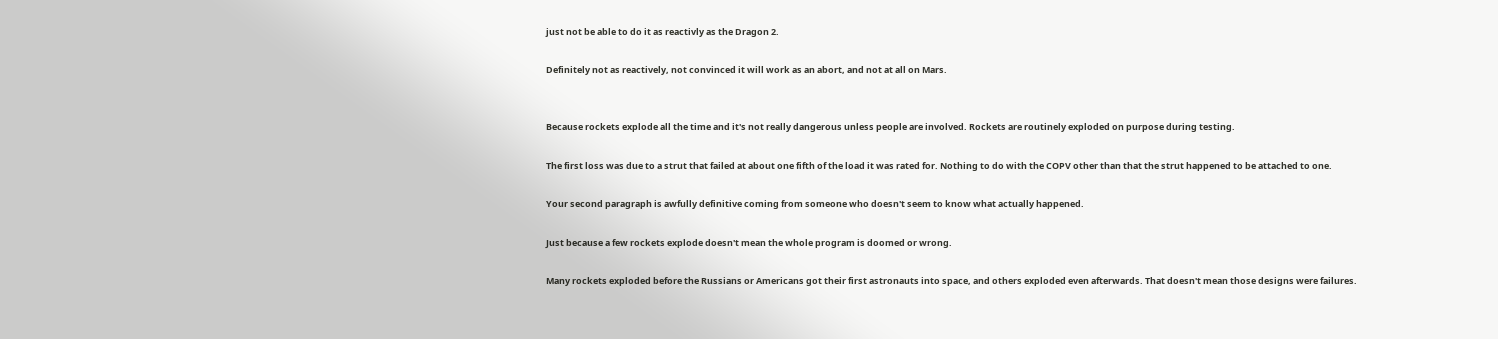just not be able to do it as reactivly as the Dragon 2.

Definitely not as reactively, not convinced it will work as an abort, and not at all on Mars.


Because rockets explode all the time and it's not really dangerous unless people are involved. Rockets are routinely exploded on purpose during testing.

The first loss was due to a strut that failed at about one fifth of the load it was rated for. Nothing to do with the COPV other than that the strut happened to be attached to one.

Your second paragraph is awfully definitive coming from someone who doesn't seem to know what actually happened.

Just because a few rockets explode doesn't mean the whole program is doomed or wrong.

Many rockets exploded before the Russians or Americans got their first astronauts into space, and others exploded even afterwards. That doesn't mean those designs were failures.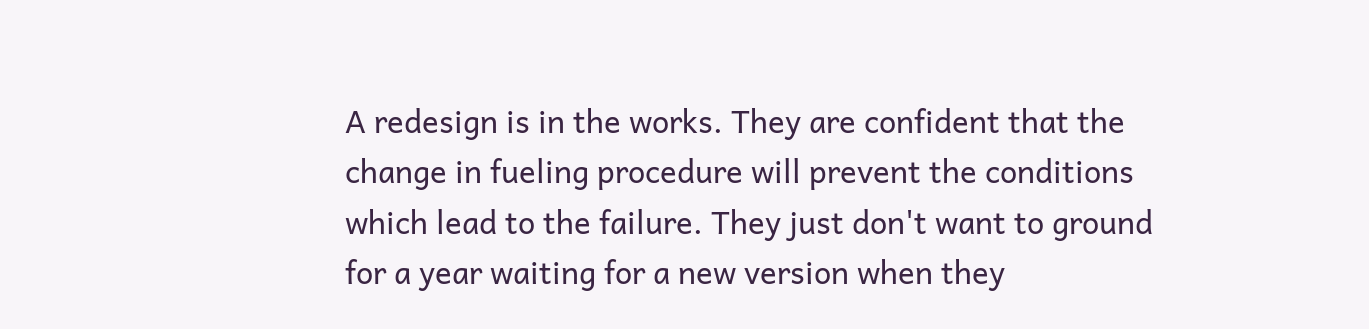A redesign is in the works. They are confident that the change in fueling procedure will prevent the conditions which lead to the failure. They just don't want to ground for a year waiting for a new version when they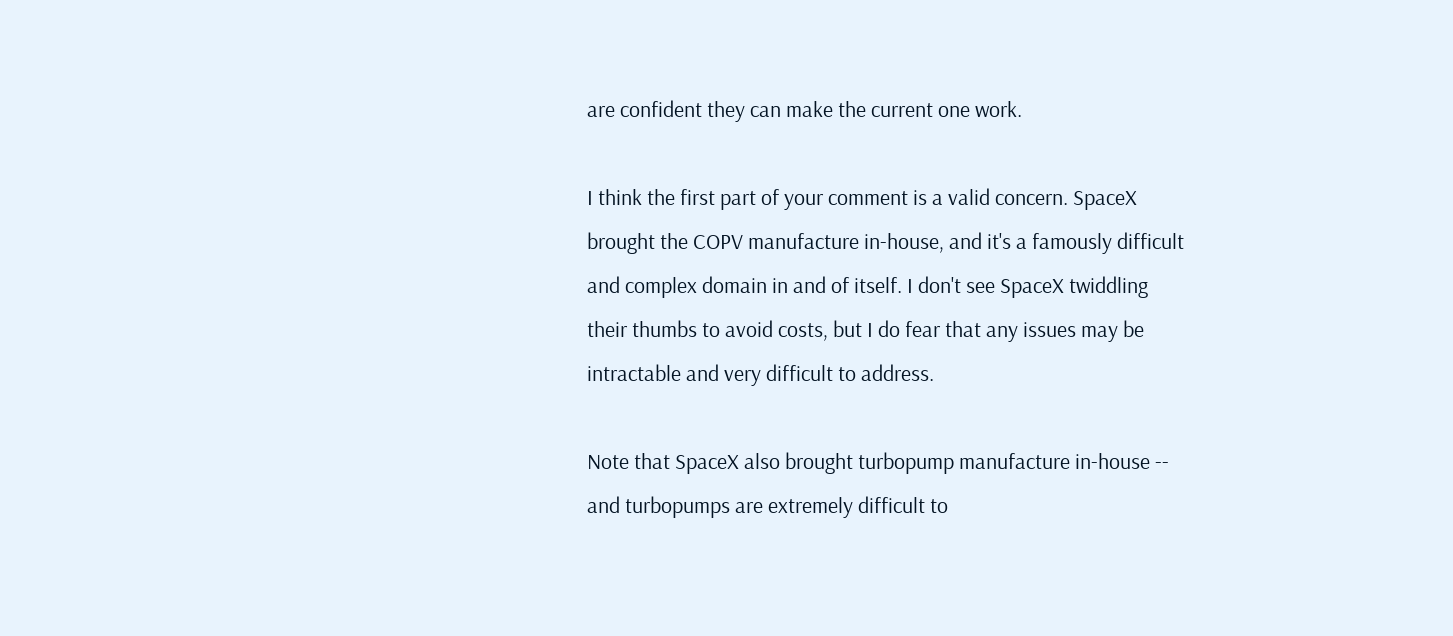are confident they can make the current one work.

I think the first part of your comment is a valid concern. SpaceX brought the COPV manufacture in-house, and it's a famously difficult and complex domain in and of itself. I don't see SpaceX twiddling their thumbs to avoid costs, but I do fear that any issues may be intractable and very difficult to address.

Note that SpaceX also brought turbopump manufacture in-house -- and turbopumps are extremely difficult to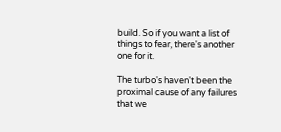build. So if you want a list of things to fear, there's another one for it.

The turbo's haven't been the proximal cause of any failures that we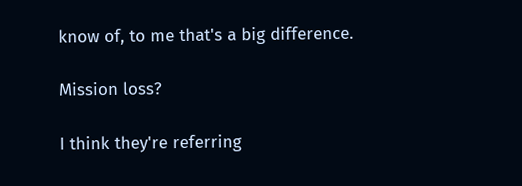know of, to me that's a big difference.

Mission loss?

I think they're referring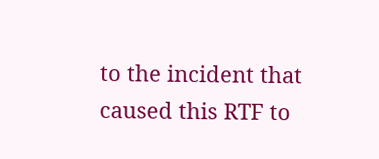to the incident that caused this RTF to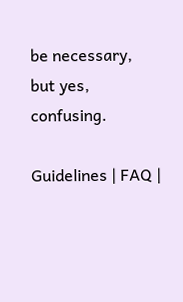be necessary, but yes, confusing.

Guidelines | FAQ |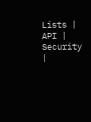Lists | API | Security |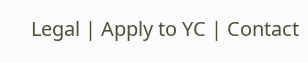Legal | Apply to YC | Contact